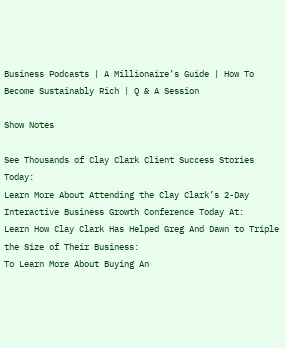Business Podcasts | A Millionaire’s Guide | How To Become Sustainably Rich | Q & A Session

Show Notes

See Thousands of Clay Clark Client Success Stories Today:
Learn More About Attending the Clay Clark’s 2-Day Interactive Business Growth Conference Today At:
Learn How Clay Clark Has Helped Greg And Dawn to Triple the Size of Their Business:
To Learn More About Buying An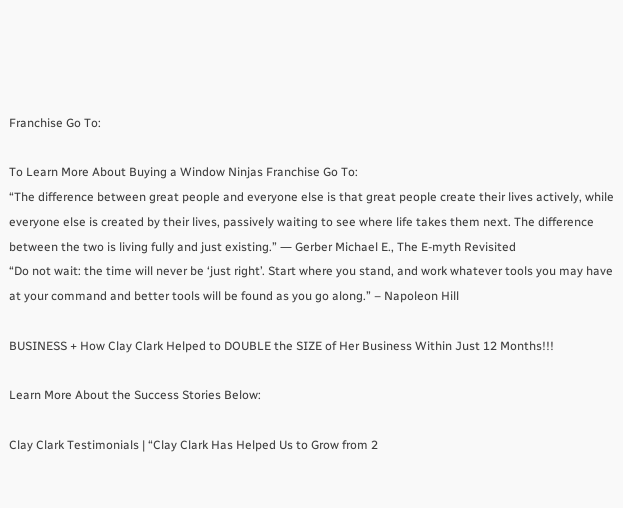Franchise Go To:

To Learn More About Buying a Window Ninjas Franchise Go To:
“The difference between great people and everyone else is that great people create their lives actively, while everyone else is created by their lives, passively waiting to see where life takes them next. The difference between the two is living fully and just existing.” ― Gerber Michael E., The E-myth Revisited
“Do not wait: the time will never be ‘just right’. Start where you stand, and work whatever tools you may have at your command and better tools will be found as you go along.” – Napoleon Hill

BUSINESS + How Clay Clark Helped to DOUBLE the SIZE of Her Business Within Just 12 Months!!!

Learn More About the Success Stories Below:

Clay Clark Testimonials | “Clay Clark Has Helped Us to Grow from 2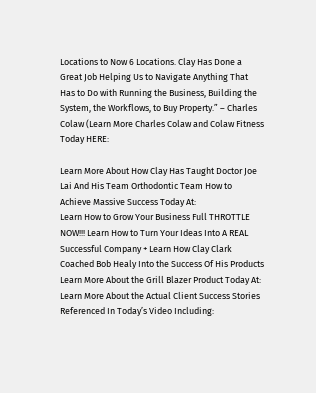Locations to Now 6 Locations. Clay Has Done a Great Job Helping Us to Navigate Anything That Has to Do with Running the Business, Building the System, the Workflows, to Buy Property.” – Charles Colaw (Learn More Charles Colaw and Colaw Fitness Today HERE:

Learn More About How Clay Has Taught Doctor Joe Lai And His Team Orthodontic Team How to Achieve Massive Success Today At:
Learn How to Grow Your Business Full THROTTLE NOW!!! Learn How to Turn Your Ideas Into A REAL Successful Company + Learn How Clay Clark Coached Bob Healy Into the Success Of His Products
Learn More About the Grill Blazer Product Today At:
Learn More About the Actual Client Success Stories Referenced In Today’s Video Including: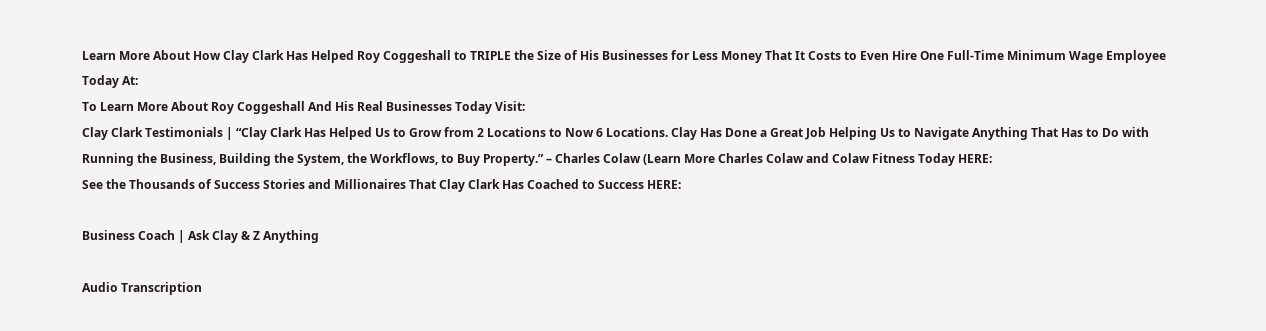Learn More About How Clay Clark Has Helped Roy Coggeshall to TRIPLE the Size of His Businesses for Less Money That It Costs to Even Hire One Full-Time Minimum Wage Employee Today At:
To Learn More About Roy Coggeshall And His Real Businesses Today Visit:
Clay Clark Testimonials | “Clay Clark Has Helped Us to Grow from 2 Locations to Now 6 Locations. Clay Has Done a Great Job Helping Us to Navigate Anything That Has to Do with Running the Business, Building the System, the Workflows, to Buy Property.” – Charles Colaw (Learn More Charles Colaw and Colaw Fitness Today HERE:
See the Thousands of Success Stories and Millionaires That Clay Clark Has Coached to Success HERE:

Business Coach | Ask Clay & Z Anything

Audio Transcription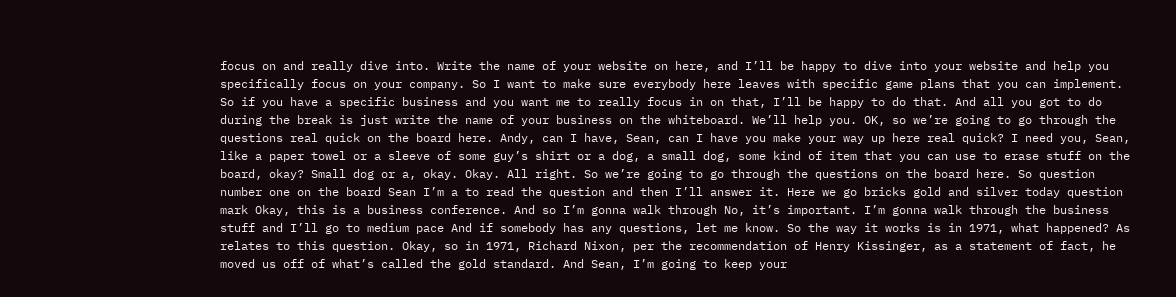focus on and really dive into. Write the name of your website on here, and I’ll be happy to dive into your website and help you specifically focus on your company. So I want to make sure everybody here leaves with specific game plans that you can implement. So if you have a specific business and you want me to really focus in on that, I’ll be happy to do that. And all you got to do during the break is just write the name of your business on the whiteboard. We’ll help you. OK, so we’re going to go through the questions real quick on the board here. Andy, can I have, Sean, can I have you make your way up here real quick? I need you, Sean, like a paper towel or a sleeve of some guy’s shirt or a dog, a small dog, some kind of item that you can use to erase stuff on the board, okay? Small dog or a, okay. Okay. All right. So we’re going to go through the questions on the board here. So question number one on the board Sean I’m a to read the question and then I’ll answer it. Here we go bricks gold and silver today question mark Okay, this is a business conference. And so I’m gonna walk through No, it’s important. I’m gonna walk through the business stuff and I’ll go to medium pace And if somebody has any questions, let me know. So the way it works is in 1971, what happened? As relates to this question. Okay, so in 1971, Richard Nixon, per the recommendation of Henry Kissinger, as a statement of fact, he moved us off of what’s called the gold standard. And Sean, I’m going to keep your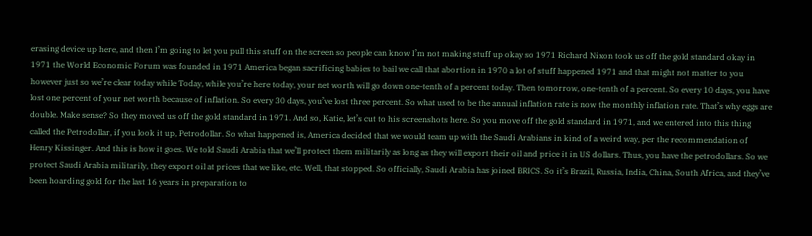erasing device up here, and then I’m going to let you pull this stuff on the screen so people can know I’m not making stuff up okay so 1971 Richard Nixon took us off the gold standard okay in 1971 the World Economic Forum was founded in 1971 America began sacrificing babies to bail we call that abortion in 1970 a lot of stuff happened 1971 and that might not matter to you however just so we’re clear today while Today, while you’re here today, your net worth will go down one-tenth of a percent today. Then tomorrow, one-tenth of a percent. So every 10 days, you have lost one percent of your net worth because of inflation. So every 30 days, you’ve lost three percent. So what used to be the annual inflation rate is now the monthly inflation rate. That’s why eggs are double. Make sense? So they moved us off the gold standard in 1971. And so, Katie, let’s cut to his screenshots here. So you move off the gold standard in 1971, and we entered into this thing called the Petrodollar, if you look it up, Petrodollar. So what happened is, America decided that we would team up with the Saudi Arabians in kind of a weird way, per the recommendation of Henry Kissinger. And this is how it goes. We told Saudi Arabia that we’ll protect them militarily as long as they will export their oil and price it in US dollars. Thus, you have the petrodollars. So we protect Saudi Arabia militarily, they export oil at prices that we like, etc. Well, that stopped. So officially, Saudi Arabia has joined BRICS. So it’s Brazil, Russia, India, China, South Africa, and they’ve been hoarding gold for the last 16 years in preparation to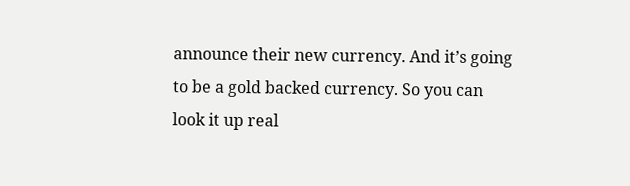announce their new currency. And it’s going to be a gold backed currency. So you can look it up real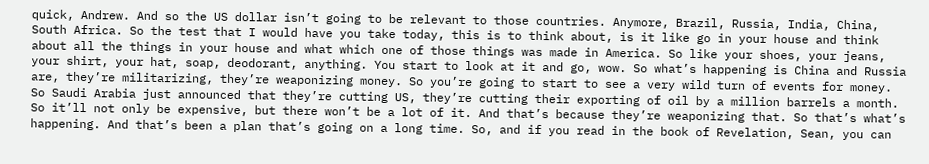quick, Andrew. And so the US dollar isn’t going to be relevant to those countries. Anymore, Brazil, Russia, India, China, South Africa. So the test that I would have you take today, this is to think about, is it like go in your house and think about all the things in your house and what which one of those things was made in America. So like your shoes, your jeans, your shirt, your hat, soap, deodorant, anything. You start to look at it and go, wow. So what’s happening is China and Russia are, they’re militarizing, they’re weaponizing money. So you’re going to start to see a very wild turn of events for money. So Saudi Arabia just announced that they’re cutting US, they’re cutting their exporting of oil by a million barrels a month. So it’ll not only be expensive, but there won’t be a lot of it. And that’s because they’re weaponizing that. So that’s what’s happening. And that’s been a plan that’s going on a long time. So, and if you read in the book of Revelation, Sean, you can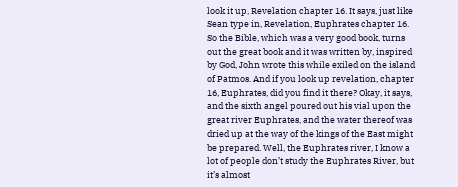look it up, Revelation chapter 16. It says, just like Sean type in, Revelation, Euphrates chapter 16. So the Bible, which was a very good book, turns out the great book and it was written by, inspired by God, John wrote this while exiled on the island of Patmos. And if you look up revelation, chapter 16, Euphrates, did you find it there? Okay, it says, and the sixth angel poured out his vial upon the great river Euphrates, and the water thereof was dried up at the way of the kings of the East might be prepared. Well, the Euphrates river, I know a lot of people don’t study the Euphrates River, but it’s almost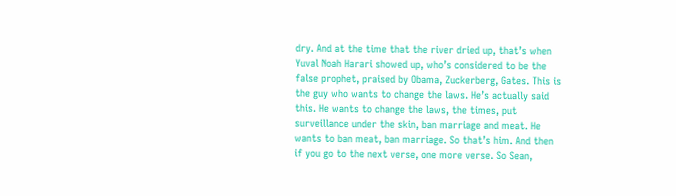dry. And at the time that the river dried up, that’s when Yuval Noah Harari showed up, who’s considered to be the false prophet, praised by Obama, Zuckerberg, Gates. This is the guy who wants to change the laws. He’s actually said this. He wants to change the laws, the times, put surveillance under the skin, ban marriage and meat. He wants to ban meat, ban marriage. So that’s him. And then if you go to the next verse, one more verse. So Sean,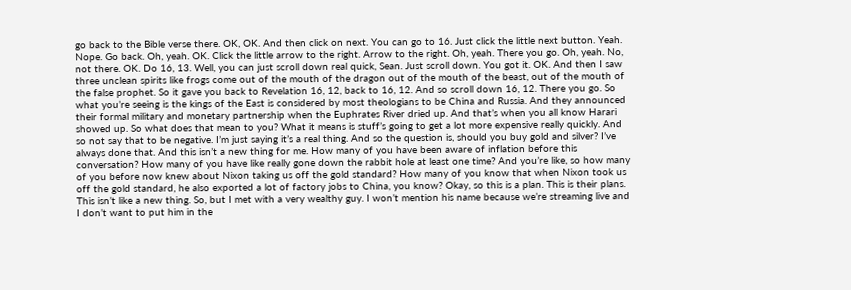go back to the Bible verse there. OK, OK. And then click on next. You can go to 16. Just click the little next button. Yeah. Nope. Go back. Oh, yeah. OK. Click the little arrow to the right. Arrow to the right. Oh, yeah. There you go. Oh, yeah. No, not there. OK. Do 16, 13. Well, you can just scroll down real quick, Sean. Just scroll down. You got it. OK. And then I saw three unclean spirits like frogs come out of the mouth of the dragon out of the mouth of the beast, out of the mouth of the false prophet. So it gave you back to Revelation 16, 12, back to 16, 12. And so scroll down 16, 12. There you go. So what you’re seeing is the kings of the East is considered by most theologians to be China and Russia. And they announced their formal military and monetary partnership when the Euphrates River dried up. And that’s when you all know Harari showed up. So what does that mean to you? What it means is stuff’s going to get a lot more expensive really quickly. And so not say that to be negative. I’m just saying it’s a real thing. And so the question is, should you buy gold and silver? I’ve always done that. And this isn’t a new thing for me. How many of you have been aware of inflation before this conversation? How many of you have like really gone down the rabbit hole at least one time? And you’re like, so how many of you before now knew about Nixon taking us off the gold standard? How many of you know that when Nixon took us off the gold standard, he also exported a lot of factory jobs to China, you know? Okay, so this is a plan. This is their plans. This isn’t like a new thing. So, but I met with a very wealthy guy. I won’t mention his name because we’re streaming live and I don’t want to put him in the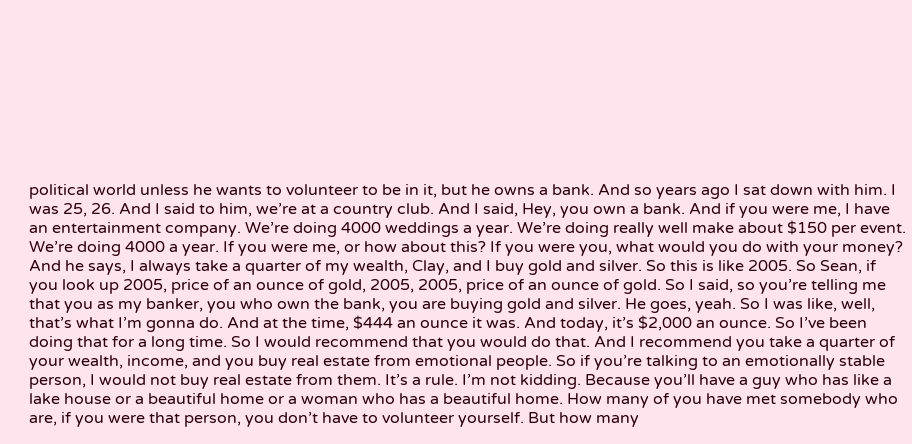political world unless he wants to volunteer to be in it, but he owns a bank. And so years ago I sat down with him. I was 25, 26. And I said to him, we’re at a country club. And I said, Hey, you own a bank. And if you were me, I have an entertainment company. We’re doing 4000 weddings a year. We’re doing really well make about $150 per event. We’re doing 4000 a year. If you were me, or how about this? If you were you, what would you do with your money? And he says, I always take a quarter of my wealth, Clay, and I buy gold and silver. So this is like 2005. So Sean, if you look up 2005, price of an ounce of gold, 2005, 2005, price of an ounce of gold. So I said, so you’re telling me that you as my banker, you who own the bank, you are buying gold and silver. He goes, yeah. So I was like, well, that’s what I’m gonna do. And at the time, $444 an ounce it was. And today, it’s $2,000 an ounce. So I’ve been doing that for a long time. So I would recommend that you would do that. And I recommend you take a quarter of your wealth, income, and you buy real estate from emotional people. So if you’re talking to an emotionally stable person, I would not buy real estate from them. It’s a rule. I’m not kidding. Because you’ll have a guy who has like a lake house or a beautiful home or a woman who has a beautiful home. How many of you have met somebody who are, if you were that person, you don’t have to volunteer yourself. But how many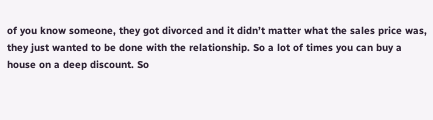of you know someone, they got divorced and it didn’t matter what the sales price was, they just wanted to be done with the relationship. So a lot of times you can buy a house on a deep discount. So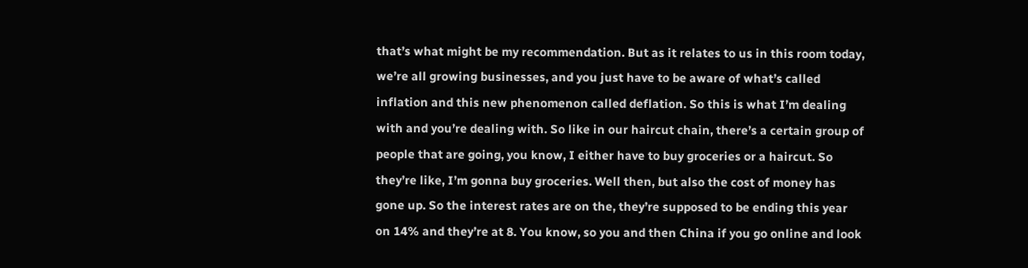that’s what might be my recommendation. But as it relates to us in this room today, we’re all growing businesses, and you just have to be aware of what’s called inflation and this new phenomenon called deflation. So this is what I’m dealing with and you’re dealing with. So like in our haircut chain, there’s a certain group of people that are going, you know, I either have to buy groceries or a haircut. So they’re like, I’m gonna buy groceries. Well then, but also the cost of money has gone up. So the interest rates are on the, they’re supposed to be ending this year on 14% and they’re at 8. You know, so you and then China if you go online and look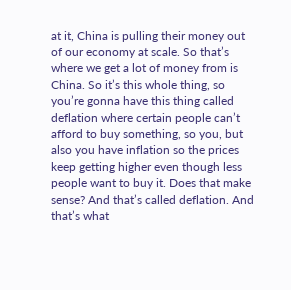at it, China is pulling their money out of our economy at scale. So that’s where we get a lot of money from is China. So it’s this whole thing, so you’re gonna have this thing called deflation where certain people can’t afford to buy something, so you, but also you have inflation so the prices keep getting higher even though less people want to buy it. Does that make sense? And that’s called deflation. And that’s what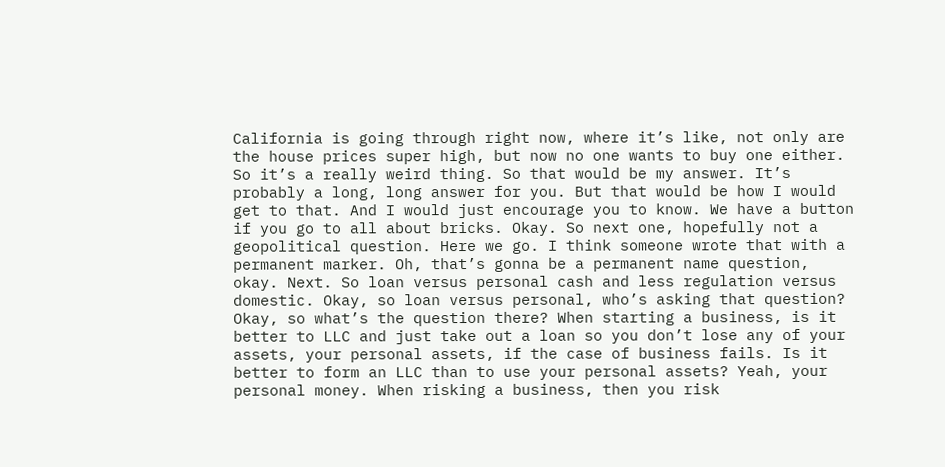California is going through right now, where it’s like, not only are the house prices super high, but now no one wants to buy one either. So it’s a really weird thing. So that would be my answer. It’s probably a long, long answer for you. But that would be how I would get to that. And I would just encourage you to know. We have a button if you go to all about bricks. Okay. So next one, hopefully not a geopolitical question. Here we go. I think someone wrote that with a permanent marker. Oh, that’s gonna be a permanent name question, okay. Next. So loan versus personal cash and less regulation versus domestic. Okay, so loan versus personal, who’s asking that question? Okay, so what’s the question there? When starting a business, is it better to LLC and just take out a loan so you don’t lose any of your assets, your personal assets, if the case of business fails. Is it better to form an LLC than to use your personal assets? Yeah, your personal money. When risking a business, then you risk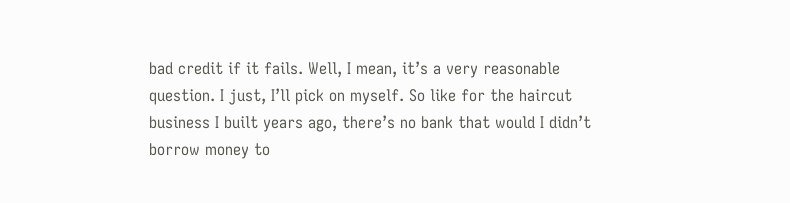bad credit if it fails. Well, I mean, it’s a very reasonable question. I just, I’ll pick on myself. So like for the haircut business I built years ago, there’s no bank that would I didn’t borrow money to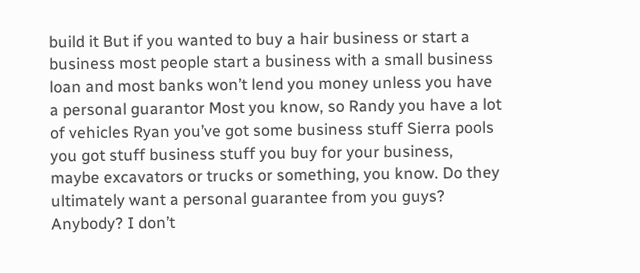build it But if you wanted to buy a hair business or start a business most people start a business with a small business loan and most banks won’t lend you money unless you have a personal guarantor Most you know, so Randy you have a lot of vehicles Ryan you’ve got some business stuff Sierra pools you got stuff business stuff you buy for your business, maybe excavators or trucks or something, you know. Do they ultimately want a personal guarantee from you guys? Anybody? I don’t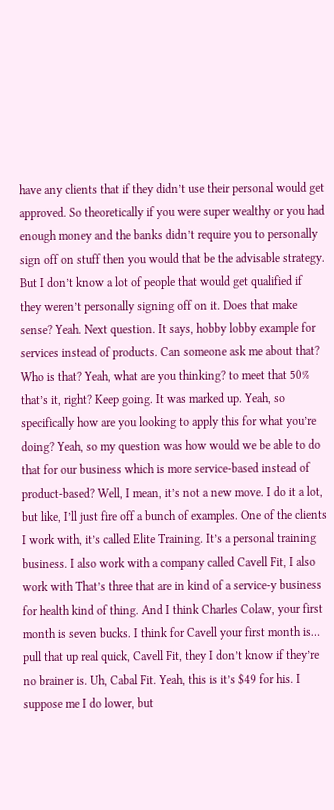have any clients that if they didn’t use their personal would get approved. So theoretically if you were super wealthy or you had enough money and the banks didn’t require you to personally sign off on stuff then you would that be the advisable strategy. But I don’t know a lot of people that would get qualified if they weren’t personally signing off on it. Does that make sense? Yeah. Next question. It says, hobby lobby example for services instead of products. Can someone ask me about that? Who is that? Yeah, what are you thinking? to meet that 50% that’s it, right? Keep going. It was marked up. Yeah, so specifically how are you looking to apply this for what you’re doing? Yeah, so my question was how would we be able to do that for our business which is more service-based instead of product-based? Well, I mean, it’s not a new move. I do it a lot, but like, I’ll just fire off a bunch of examples. One of the clients I work with, it’s called Elite Training. It’s a personal training business. I also work with a company called Cavell Fit, I also work with That’s three that are in kind of a service-y business for health kind of thing. And I think Charles Colaw, your first month is seven bucks. I think for Cavell your first month is… pull that up real quick, Cavell Fit, they I don’t know if they’re no brainer is. Uh, Cabal Fit. Yeah, this is it’s $49 for his. I suppose me I do lower, but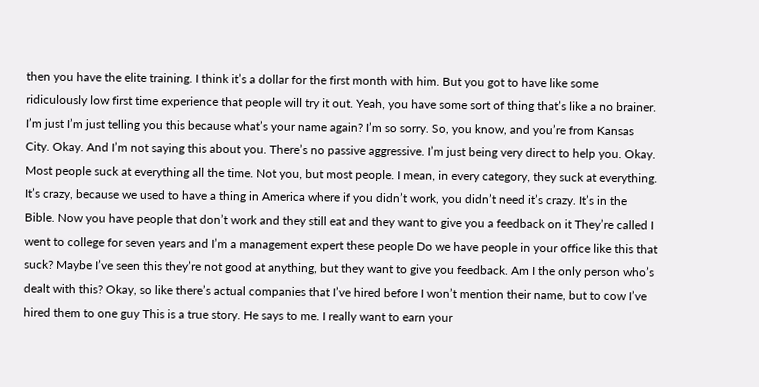then you have the elite training. I think it’s a dollar for the first month with him. But you got to have like some ridiculously low first time experience that people will try it out. Yeah, you have some sort of thing that’s like a no brainer. I’m just I’m just telling you this because what’s your name again? I’m so sorry. So, you know, and you’re from Kansas City. Okay. And I’m not saying this about you. There’s no passive aggressive. I’m just being very direct to help you. Okay. Most people suck at everything all the time. Not you, but most people. I mean, in every category, they suck at everything. It’s crazy, because we used to have a thing in America where if you didn’t work, you didn’t need it’s crazy. It’s in the Bible. Now you have people that don’t work and they still eat and they want to give you a feedback on it They’re called I went to college for seven years and I’m a management expert these people Do we have people in your office like this that suck? Maybe I’ve seen this they’re not good at anything, but they want to give you feedback. Am I the only person who’s dealt with this? Okay, so like there’s actual companies that I’ve hired before I won’t mention their name, but to cow I’ve hired them to one guy This is a true story. He says to me. I really want to earn your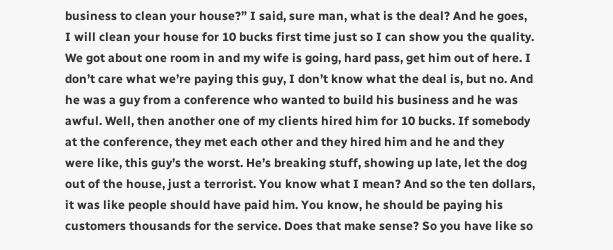business to clean your house?” I said, sure man, what is the deal? And he goes, I will clean your house for 10 bucks first time just so I can show you the quality. We got about one room in and my wife is going, hard pass, get him out of here. I don’t care what we’re paying this guy, I don’t know what the deal is, but no. And he was a guy from a conference who wanted to build his business and he was awful. Well, then another one of my clients hired him for 10 bucks. If somebody at the conference, they met each other and they hired him and he and they were like, this guy’s the worst. He’s breaking stuff, showing up late, let the dog out of the house, just a terrorist. You know what I mean? And so the ten dollars, it was like people should have paid him. You know, he should be paying his customers thousands for the service. Does that make sense? So you have like so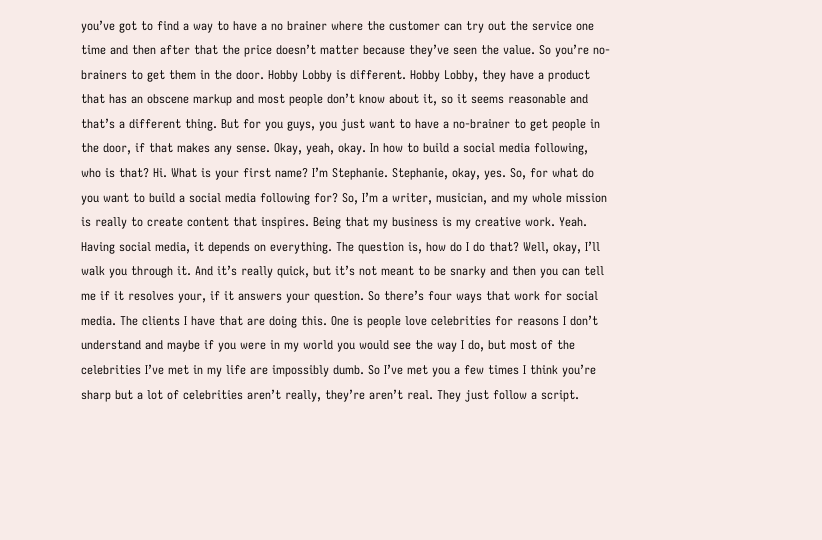you’ve got to find a way to have a no brainer where the customer can try out the service one time and then after that the price doesn’t matter because they’ve seen the value. So you’re no-brainers to get them in the door. Hobby Lobby is different. Hobby Lobby, they have a product that has an obscene markup and most people don’t know about it, so it seems reasonable and that’s a different thing. But for you guys, you just want to have a no-brainer to get people in the door, if that makes any sense. Okay, yeah, okay. In how to build a social media following, who is that? Hi. What is your first name? I’m Stephanie. Stephanie, okay, yes. So, for what do you want to build a social media following for? So, I’m a writer, musician, and my whole mission is really to create content that inspires. Being that my business is my creative work. Yeah. Having social media, it depends on everything. The question is, how do I do that? Well, okay, I’ll walk you through it. And it’s really quick, but it’s not meant to be snarky and then you can tell me if it resolves your, if it answers your question. So there’s four ways that work for social media. The clients I have that are doing this. One is people love celebrities for reasons I don’t understand and maybe if you were in my world you would see the way I do, but most of the celebrities I’ve met in my life are impossibly dumb. So I’ve met you a few times I think you’re sharp but a lot of celebrities aren’t really, they’re aren’t real. They just follow a script.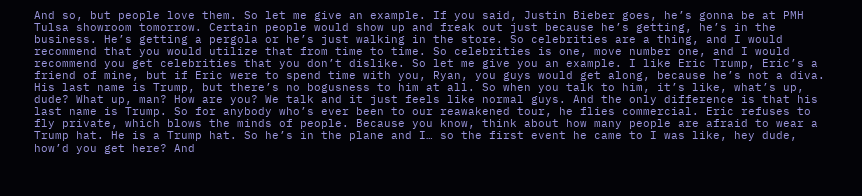And so, but people love them. So let me give an example. If you said, Justin Bieber goes, he’s gonna be at PMH Tulsa showroom tomorrow. Certain people would show up and freak out just because he’s getting, he’s in the business. He’s getting a pergola or he’s just walking in the store. So celebrities are a thing, and I would recommend that you would utilize that from time to time. So celebrities is one, move number one, and I would recommend you get celebrities that you don’t dislike. So let me give you an example. I like Eric Trump, Eric’s a friend of mine, but if Eric were to spend time with you, Ryan, you guys would get along, because he’s not a diva. His last name is Trump, but there’s no bogusness to him at all. So when you talk to him, it’s like, what’s up, dude? What up, man? How are you? We talk and it just feels like normal guys. And the only difference is that his last name is Trump. So for anybody who’s ever been to our reawakened tour, he flies commercial. Eric refuses to fly private, which blows the minds of people. Because you know, think about how many people are afraid to wear a Trump hat. He is a Trump hat. So he’s in the plane and I… so the first event he came to I was like, hey dude, how’d you get here? And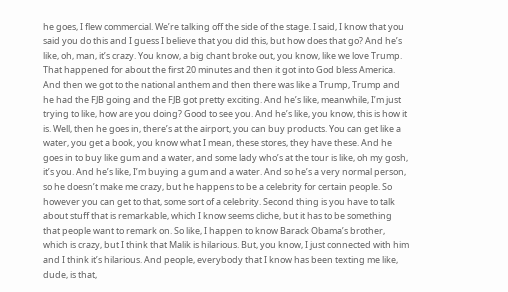he goes, I flew commercial. We’re talking off the side of the stage. I said, I know that you said you do this and I guess I believe that you did this, but how does that go? And he’s like, oh, man, it’s crazy. You know, a big chant broke out, you know, like we love Trump. That happened for about the first 20 minutes and then it got into God bless America. And then we got to the national anthem and then there was like a Trump, Trump and he had the FJB going and the FJB got pretty exciting. And he’s like, meanwhile, I’m just trying to like, how are you doing? Good to see you. And he’s like, you know, this is how it is. Well, then he goes in, there’s at the airport, you can buy products. You can get like a water, you get a book, you know what I mean, these stores, they have these. And he goes in to buy like gum and a water, and some lady who’s at the tour is like, oh my gosh, it’s you. And he’s like, I’m buying a gum and a water. And so he’s a very normal person, so he doesn’t make me crazy, but he happens to be a celebrity for certain people. So however you can get to that, some sort of a celebrity. Second thing is you have to talk about stuff that is remarkable, which I know seems cliche, but it has to be something that people want to remark on. So like, I happen to know Barack Obama’s brother, which is crazy, but I think that Malik is hilarious. But, you know, I just connected with him and I think it’s hilarious. And people, everybody that I know has been texting me like, dude, is that,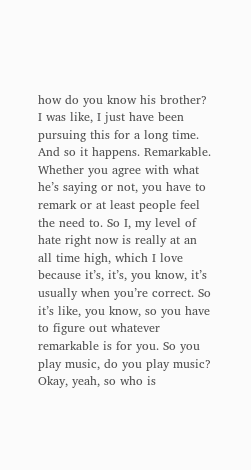how do you know his brother? I was like, I just have been pursuing this for a long time. And so it happens. Remarkable. Whether you agree with what he’s saying or not, you have to remark or at least people feel the need to. So I, my level of hate right now is really at an all time high, which I love because it’s, it’s, you know, it’s usually when you’re correct. So it’s like, you know, so you have to figure out whatever remarkable is for you. So you play music, do you play music? Okay, yeah, so who is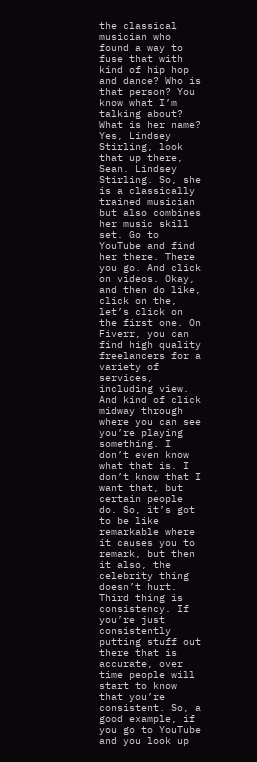the classical musician who found a way to fuse that with kind of hip hop and dance? Who is that person? You know what I’m talking about? What is her name? Yes, Lindsey Stirling, look that up there, Sean. Lindsey Stirling. So, she is a classically trained musician but also combines her music skill set. Go to YouTube and find her there. There you go. And click on videos. Okay, and then do like, click on the, let’s click on the first one. On Fiverr, you can find high quality freelancers for a variety of services, including view. And kind of click midway through where you can see you’re playing something. I don’t even know what that is. I don’t know that I want that, but certain people do. So, it’s got to be like remarkable where it causes you to remark, but then it also, the celebrity thing doesn’t hurt. Third thing is consistency. If you’re just consistently putting stuff out there that is accurate, over time people will start to know that you’re consistent. So, a good example, if you go to YouTube and you look up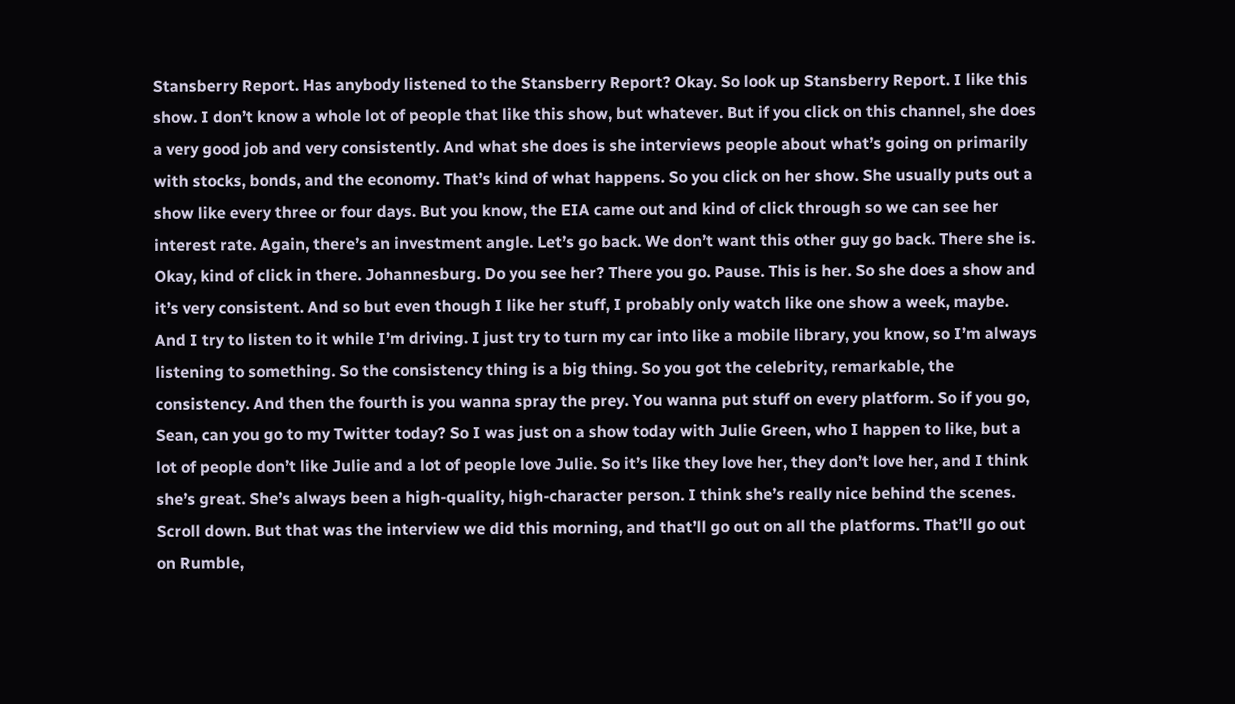Stansberry Report. Has anybody listened to the Stansberry Report? Okay. So look up Stansberry Report. I like this show. I don’t know a whole lot of people that like this show, but whatever. But if you click on this channel, she does a very good job and very consistently. And what she does is she interviews people about what’s going on primarily with stocks, bonds, and the economy. That’s kind of what happens. So you click on her show. She usually puts out a show like every three or four days. But you know, the EIA came out and kind of click through so we can see her interest rate. Again, there’s an investment angle. Let’s go back. We don’t want this other guy go back. There she is. Okay, kind of click in there. Johannesburg. Do you see her? There you go. Pause. This is her. So she does a show and it’s very consistent. And so but even though I like her stuff, I probably only watch like one show a week, maybe. And I try to listen to it while I’m driving. I just try to turn my car into like a mobile library, you know, so I’m always listening to something. So the consistency thing is a big thing. So you got the celebrity, remarkable, the consistency. And then the fourth is you wanna spray the prey. You wanna put stuff on every platform. So if you go, Sean, can you go to my Twitter today? So I was just on a show today with Julie Green, who I happen to like, but a lot of people don’t like Julie and a lot of people love Julie. So it’s like they love her, they don’t love her, and I think she’s great. She’s always been a high-quality, high-character person. I think she’s really nice behind the scenes. Scroll down. But that was the interview we did this morning, and that’ll go out on all the platforms. That’ll go out on Rumble,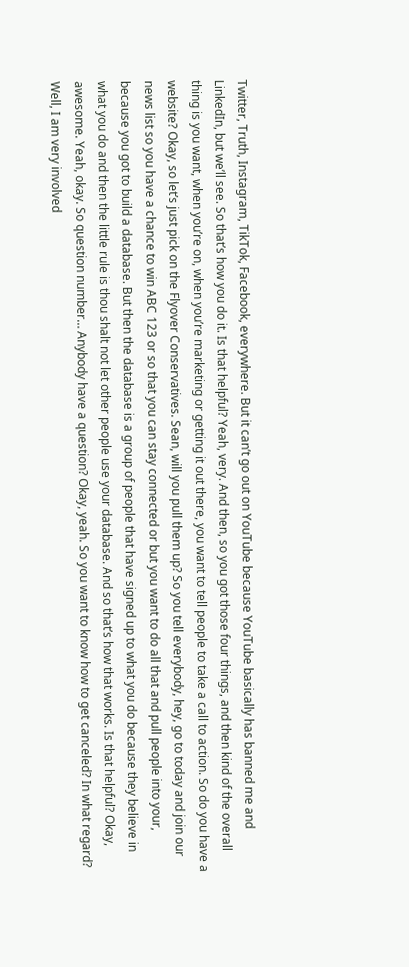Twitter, Truth, Instagram, TikTok, Facebook, everywhere. But it can’t go out on YouTube because YouTube basically has banned me and LinkedIn, but we’ll see. So that’s how you do it. Is that helpful? Yeah, very. And then, so you got those four things, and then kind of the overall thing is you want, when you’re on, when you’re marketing or getting it out there, you want to tell people to take a call to action. So do you have a website? Okay, so let’s just pick on the Flyover Conservatives. Sean, will you pull them up? So you tell everybody, hey, go to today and join our news list so you have a chance to win ABC 123 or so that you can stay connected or but you want to do all that and pull people into your, because you got to build a database. But then the database is a group of people that have signed up to what you do because they believe in what you do and then the little rule is thou shalt not let other people use your database. And so that’s how that works. Is that helpful? Okay, awesome. Yeah, okay. So question number… Anybody have a question? Okay, yeah. So you want to know how to get canceled? In what regard? Well, I am very involved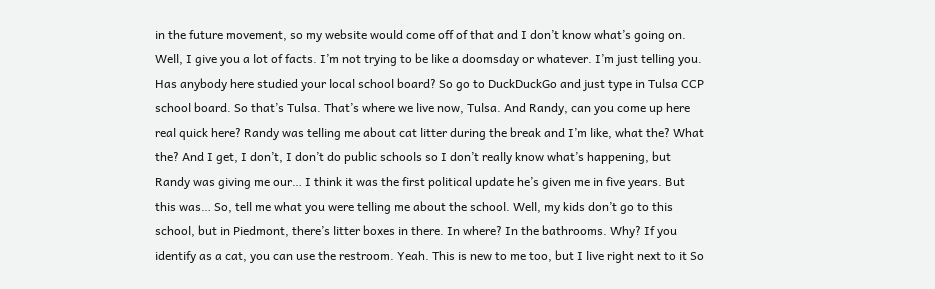in the future movement, so my website would come off of that and I don’t know what’s going on. Well, I give you a lot of facts. I’m not trying to be like a doomsday or whatever. I’m just telling you. Has anybody here studied your local school board? So go to DuckDuckGo and just type in Tulsa CCP school board. So that’s Tulsa. That’s where we live now, Tulsa. And Randy, can you come up here real quick here? Randy was telling me about cat litter during the break and I’m like, what the? What the? And I get, I don’t, I don’t do public schools so I don’t really know what’s happening, but Randy was giving me our… I think it was the first political update he’s given me in five years. But this was… So, tell me what you were telling me about the school. Well, my kids don’t go to this school, but in Piedmont, there’s litter boxes in there. In where? In the bathrooms. Why? If you identify as a cat, you can use the restroom. Yeah. This is new to me too, but I live right next to it So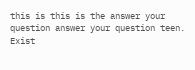this is this is the answer your question answer your question teen. Exist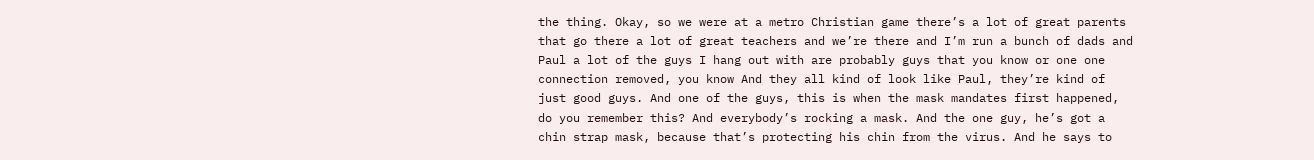the thing. Okay, so we were at a metro Christian game there’s a lot of great parents that go there a lot of great teachers and we’re there and I’m run a bunch of dads and Paul a lot of the guys I hang out with are probably guys that you know or one one connection removed, you know And they all kind of look like Paul, they’re kind of just good guys. And one of the guys, this is when the mask mandates first happened, do you remember this? And everybody’s rocking a mask. And the one guy, he’s got a chin strap mask, because that’s protecting his chin from the virus. And he says to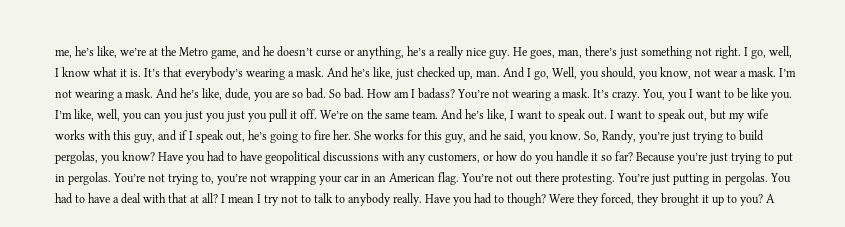me, he’s like, we’re at the Metro game, and he doesn’t curse or anything, he’s a really nice guy. He goes, man, there’s just something not right. I go, well, I know what it is. It’s that everybody’s wearing a mask. And he’s like, just checked up, man. And I go, Well, you should, you know, not wear a mask. I’m not wearing a mask. And he’s like, dude, you are so bad. So bad. How am I badass? You’re not wearing a mask. It’s crazy. You, you I want to be like you. I’m like, well, you can you just you just you pull it off. We’re on the same team. And he’s like, I want to speak out. I want to speak out, but my wife works with this guy, and if I speak out, he’s going to fire her. She works for this guy, and he said, you know. So, Randy, you’re just trying to build pergolas, you know? Have you had to have geopolitical discussions with any customers, or how do you handle it so far? Because you’re just trying to put in pergolas. You’re not trying to, you’re not wrapping your car in an American flag. You’re not out there protesting. You’re just putting in pergolas. You had to have a deal with that at all? I mean I try not to talk to anybody really. Have you had to though? Were they forced, they brought it up to you? A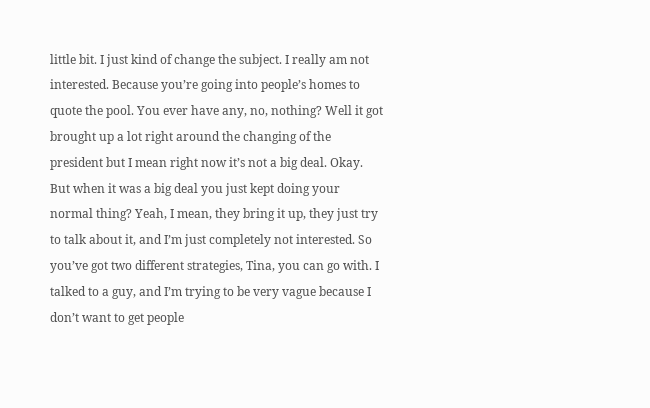little bit. I just kind of change the subject. I really am not interested. Because you’re going into people’s homes to quote the pool. You ever have any, no, nothing? Well it got brought up a lot right around the changing of the president but I mean right now it’s not a big deal. Okay. But when it was a big deal you just kept doing your normal thing? Yeah, I mean, they bring it up, they just try to talk about it, and I’m just completely not interested. So you’ve got two different strategies, Tina, you can go with. I talked to a guy, and I’m trying to be very vague because I don’t want to get people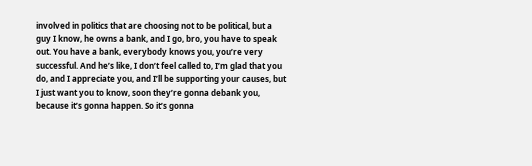involved in politics that are choosing not to be political, but a guy I know, he owns a bank, and I go, bro, you have to speak out. You have a bank, everybody knows you, you’re very successful. And he’s like, I don’t feel called to, I’m glad that you do, and I appreciate you, and I’ll be supporting your causes, but I just want you to know, soon they’re gonna debank you, because it’s gonna happen. So it’s gonna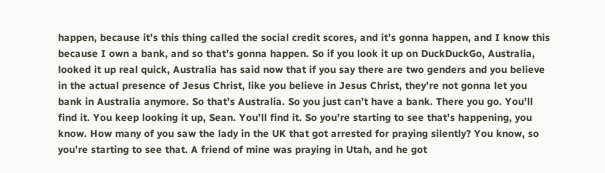happen, because it’s this thing called the social credit scores, and it’s gonna happen, and I know this because I own a bank, and so that’s gonna happen. So if you look it up on DuckDuckGo, Australia, looked it up real quick, Australia has said now that if you say there are two genders and you believe in the actual presence of Jesus Christ, like you believe in Jesus Christ, they’re not gonna let you bank in Australia anymore. So that’s Australia. So you just can’t have a bank. There you go. You’ll find it. You keep looking it up, Sean. You’ll find it. So you’re starting to see that’s happening, you know. How many of you saw the lady in the UK that got arrested for praying silently? You know, so you’re starting to see that. A friend of mine was praying in Utah, and he got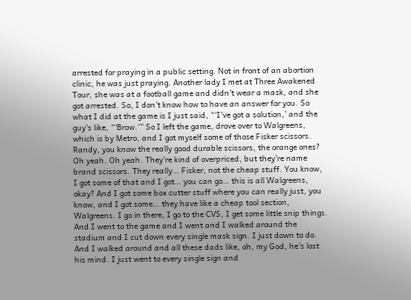arrested for praying in a public setting. Not in front of an abortion clinic, he was just praying. Another lady I met at Three Awakened Tour, she was at a football game and didn’t wear a mask, and she got arrested. So, I don’t know how to have an answer for you. So what I did at the game is I just said, “‘I’ve got a solution,’ and the guy’s like, “‘Brow.'” So I left the game, drove over to Walgreens, which is by Metro, and I got myself some of those Fisker scissors. Randy, you know the really good durable scissors, the orange ones? Oh yeah. Oh yeah. They’re kind of overpriced, but they’re name brand scissors. They really… Fisker, not the cheap stuff. You know, I got some of that and I got… you can go… this is all Walgreens, okay? And I got some box cutter stuff where you can really just, you know, and I got some… they have like a cheap tool section, Walgreens. I go in there, I go to the CVS, I get some little snip things. And I went to the game and I went and I walked around the stadium and I cut down every single mask sign. I just down to do. And I walked around and all these dads like, oh, my God, he’s lost his mind. I just went to every single sign and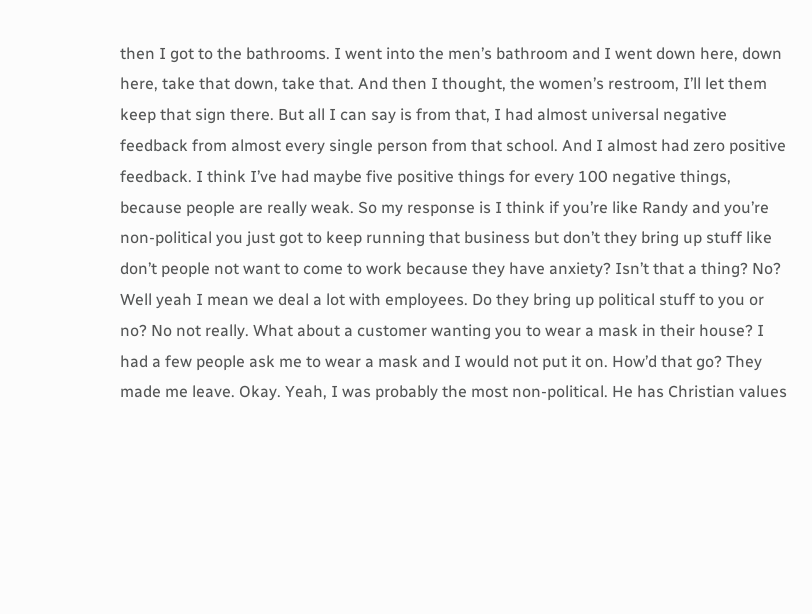then I got to the bathrooms. I went into the men’s bathroom and I went down here, down here, take that down, take that. And then I thought, the women’s restroom, I’ll let them keep that sign there. But all I can say is from that, I had almost universal negative feedback from almost every single person from that school. And I almost had zero positive feedback. I think I’ve had maybe five positive things for every 100 negative things, because people are really weak. So my response is I think if you’re like Randy and you’re non-political you just got to keep running that business but don’t they bring up stuff like don’t people not want to come to work because they have anxiety? Isn’t that a thing? No? Well yeah I mean we deal a lot with employees. Do they bring up political stuff to you or no? No not really. What about a customer wanting you to wear a mask in their house? I had a few people ask me to wear a mask and I would not put it on. How’d that go? They made me leave. Okay. Yeah, I was probably the most non-political. He has Christian values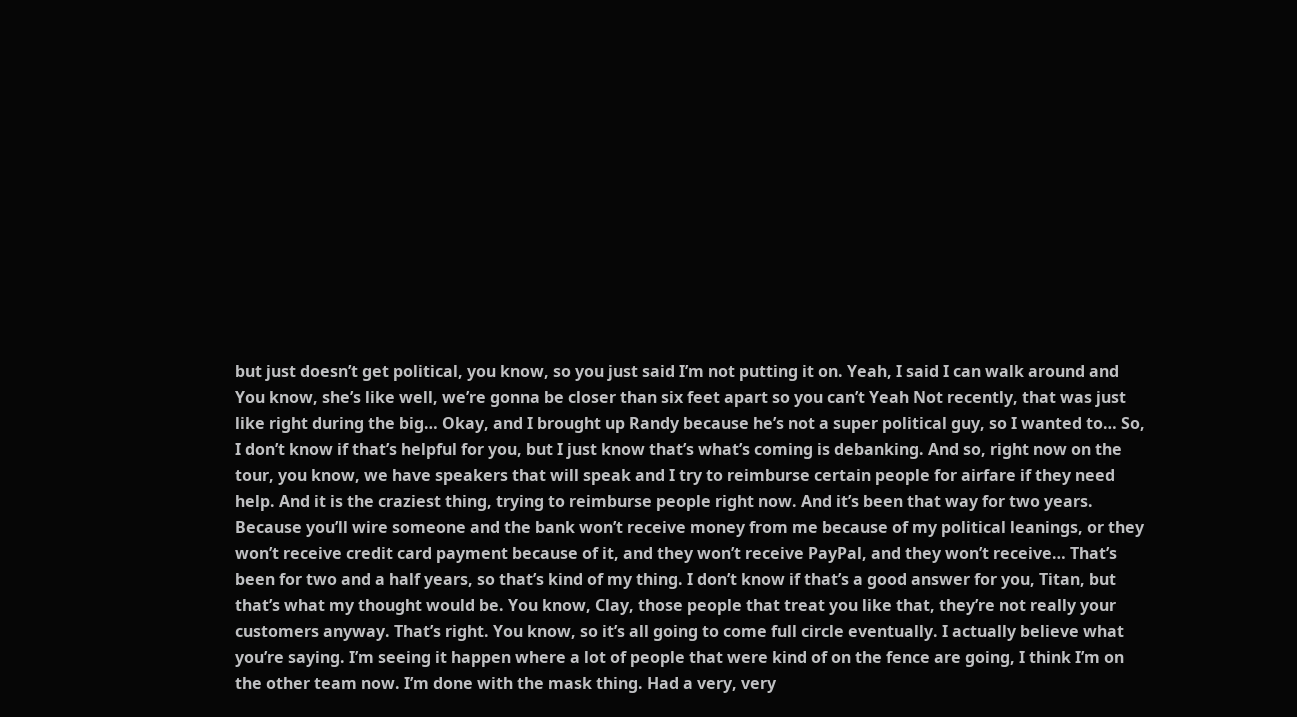but just doesn’t get political, you know, so you just said I’m not putting it on. Yeah, I said I can walk around and You know, she’s like well, we’re gonna be closer than six feet apart so you can’t Yeah Not recently, that was just like right during the big… Okay, and I brought up Randy because he’s not a super political guy, so I wanted to… So, I don’t know if that’s helpful for you, but I just know that’s what’s coming is debanking. And so, right now on the tour, you know, we have speakers that will speak and I try to reimburse certain people for airfare if they need help. And it is the craziest thing, trying to reimburse people right now. And it’s been that way for two years. Because you’ll wire someone and the bank won’t receive money from me because of my political leanings, or they won’t receive credit card payment because of it, and they won’t receive PayPal, and they won’t receive… That’s been for two and a half years, so that’s kind of my thing. I don’t know if that’s a good answer for you, Titan, but that’s what my thought would be. You know, Clay, those people that treat you like that, they’re not really your customers anyway. That’s right. You know, so it’s all going to come full circle eventually. I actually believe what you’re saying. I’m seeing it happen where a lot of people that were kind of on the fence are going, I think I’m on the other team now. I’m done with the mask thing. Had a very, very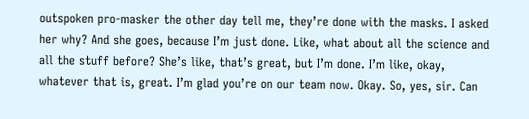outspoken pro-masker the other day tell me, they’re done with the masks. I asked her why? And she goes, because I’m just done. Like, what about all the science and all the stuff before? She’s like, that’s great, but I’m done. I’m like, okay, whatever that is, great. I’m glad you’re on our team now. Okay. So, yes, sir. Can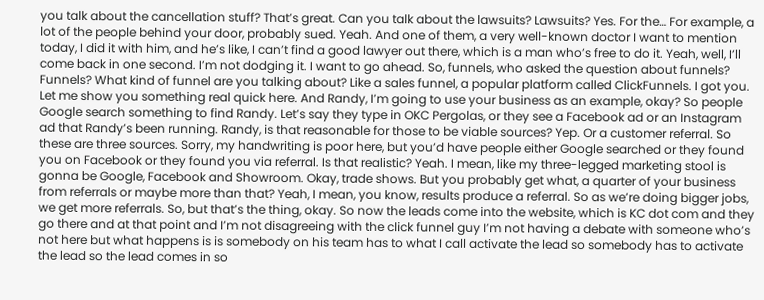you talk about the cancellation stuff? That’s great. Can you talk about the lawsuits? Lawsuits? Yes. For the… For example, a lot of the people behind your door, probably sued. Yeah. And one of them, a very well-known doctor I want to mention today, I did it with him, and he’s like, I can’t find a good lawyer out there, which is a man who’s free to do it. Yeah, well, I’ll come back in one second. I’m not dodging it. I want to go ahead. So, funnels, who asked the question about funnels? Funnels? What kind of funnel are you talking about? Like a sales funnel, a popular platform called ClickFunnels. I got you. Let me show you something real quick here. And Randy, I’m going to use your business as an example, okay? So people Google search something to find Randy. Let’s say they type in OKC Pergolas, or they see a Facebook ad or an Instagram ad that Randy’s been running. Randy, is that reasonable for those to be viable sources? Yep. Or a customer referral. So these are three sources. Sorry, my handwriting is poor here, but you’d have people either Google searched or they found you on Facebook or they found you via referral. Is that realistic? Yeah. I mean, like my three-legged marketing stool is gonna be Google, Facebook and Showroom. Okay, trade shows. But you probably get what, a quarter of your business from referrals or maybe more than that? Yeah, I mean, you know, results produce a referral. So as we’re doing bigger jobs, we get more referrals. So, but that’s the thing, okay. So now the leads come into the website, which is KC dot com and they go there and at that point and I’m not disagreeing with the click funnel guy I’m not having a debate with someone who’s not here but what happens is is somebody on his team has to what I call activate the lead so somebody has to activate the lead so the lead comes in so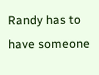Randy has to have someone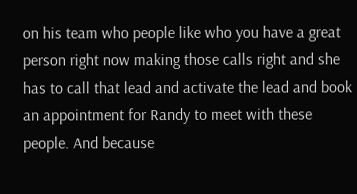on his team who people like who you have a great person right now making those calls right and she has to call that lead and activate the lead and book an appointment for Randy to meet with these people. And because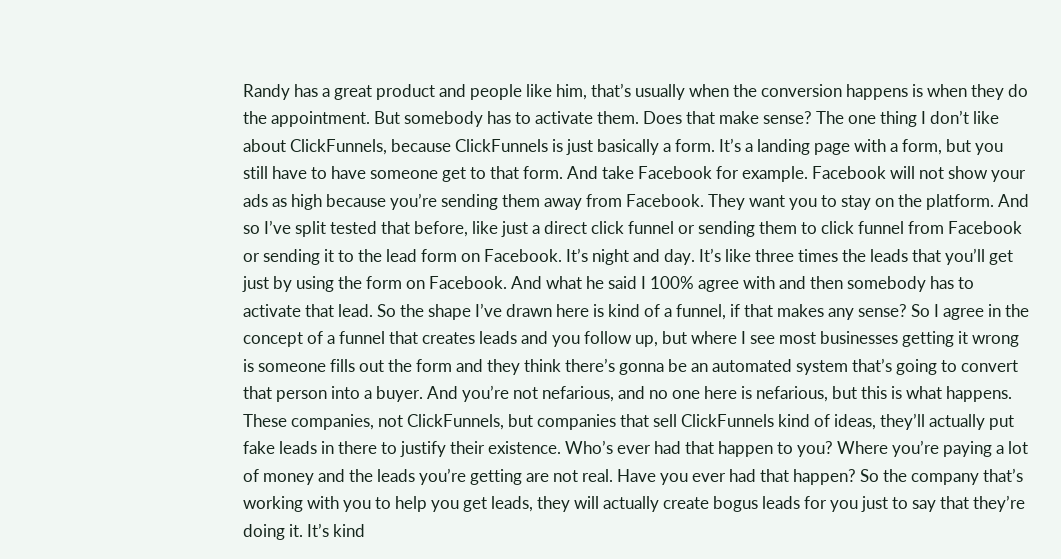Randy has a great product and people like him, that’s usually when the conversion happens is when they do the appointment. But somebody has to activate them. Does that make sense? The one thing I don’t like about ClickFunnels, because ClickFunnels is just basically a form. It’s a landing page with a form, but you still have to have someone get to that form. And take Facebook for example. Facebook will not show your ads as high because you’re sending them away from Facebook. They want you to stay on the platform. And so I’ve split tested that before, like just a direct click funnel or sending them to click funnel from Facebook or sending it to the lead form on Facebook. It’s night and day. It’s like three times the leads that you’ll get just by using the form on Facebook. And what he said I 100% agree with and then somebody has to activate that lead. So the shape I’ve drawn here is kind of a funnel, if that makes any sense? So I agree in the concept of a funnel that creates leads and you follow up, but where I see most businesses getting it wrong is someone fills out the form and they think there’s gonna be an automated system that’s going to convert that person into a buyer. And you’re not nefarious, and no one here is nefarious, but this is what happens. These companies, not ClickFunnels, but companies that sell ClickFunnels kind of ideas, they’ll actually put fake leads in there to justify their existence. Who’s ever had that happen to you? Where you’re paying a lot of money and the leads you’re getting are not real. Have you ever had that happen? So the company that’s working with you to help you get leads, they will actually create bogus leads for you just to say that they’re doing it. It’s kind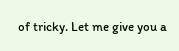of tricky. Let me give you a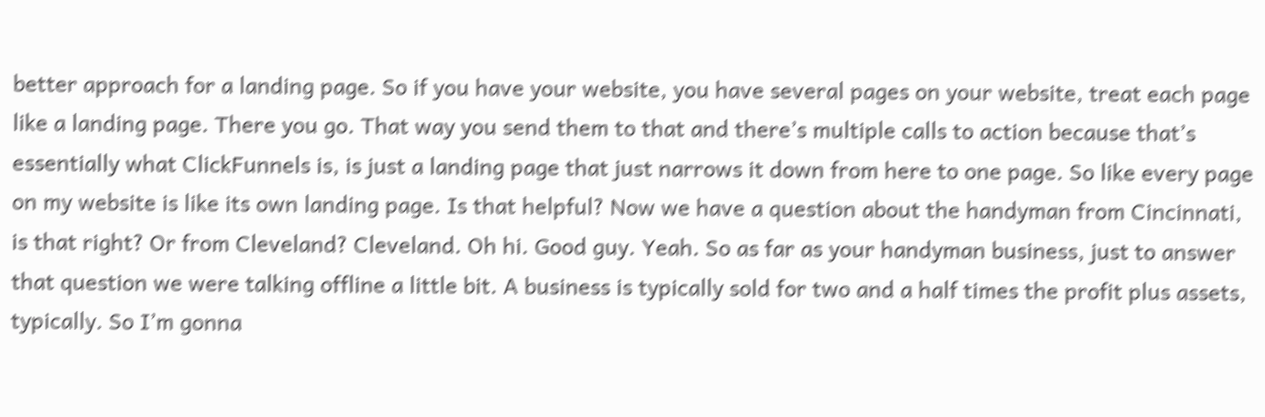better approach for a landing page. So if you have your website, you have several pages on your website, treat each page like a landing page. There you go. That way you send them to that and there’s multiple calls to action because that’s essentially what ClickFunnels is, is just a landing page that just narrows it down from here to one page. So like every page on my website is like its own landing page. Is that helpful? Now we have a question about the handyman from Cincinnati, is that right? Or from Cleveland? Cleveland. Oh hi. Good guy. Yeah. So as far as your handyman business, just to answer that question we were talking offline a little bit. A business is typically sold for two and a half times the profit plus assets, typically. So I’m gonna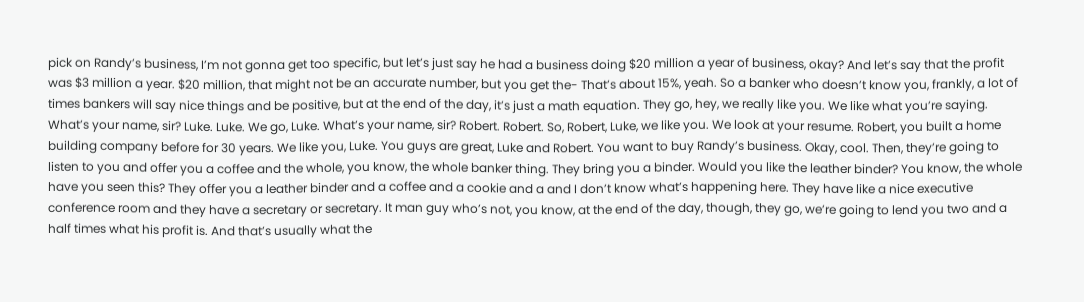pick on Randy’s business, I’m not gonna get too specific, but let’s just say he had a business doing $20 million a year of business, okay? And let’s say that the profit was $3 million a year. $20 million, that might not be an accurate number, but you get the- That’s about 15%, yeah. So a banker who doesn’t know you, frankly, a lot of times bankers will say nice things and be positive, but at the end of the day, it’s just a math equation. They go, hey, we really like you. We like what you’re saying. What’s your name, sir? Luke. Luke. We go, Luke. What’s your name, sir? Robert. Robert. So, Robert, Luke, we like you. We look at your resume. Robert, you built a home building company before for 30 years. We like you, Luke. You guys are great, Luke and Robert. You want to buy Randy’s business. Okay, cool. Then, they’re going to listen to you and offer you a coffee and the whole, you know, the whole banker thing. They bring you a binder. Would you like the leather binder? You know, the whole have you seen this? They offer you a leather binder and a coffee and a cookie and a and I don’t know what’s happening here. They have like a nice executive conference room and they have a secretary or secretary. It man guy who’s not, you know, at the end of the day, though, they go, we’re going to lend you two and a half times what his profit is. And that’s usually what the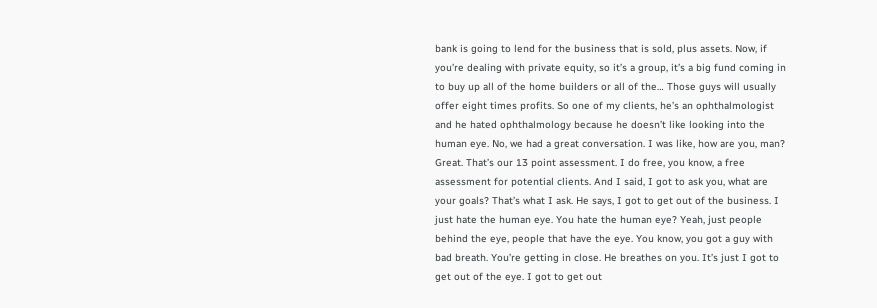bank is going to lend for the business that is sold, plus assets. Now, if you’re dealing with private equity, so it’s a group, it’s a big fund coming in to buy up all of the home builders or all of the… Those guys will usually offer eight times profits. So one of my clients, he’s an ophthalmologist and he hated ophthalmology because he doesn’t like looking into the human eye. No, we had a great conversation. I was like, how are you, man? Great. That’s our 13 point assessment. I do free, you know, a free assessment for potential clients. And I said, I got to ask you, what are your goals? That’s what I ask. He says, I got to get out of the business. I just hate the human eye. You hate the human eye? Yeah, just people behind the eye, people that have the eye. You know, you got a guy with bad breath. You’re getting in close. He breathes on you. It’s just I got to get out of the eye. I got to get out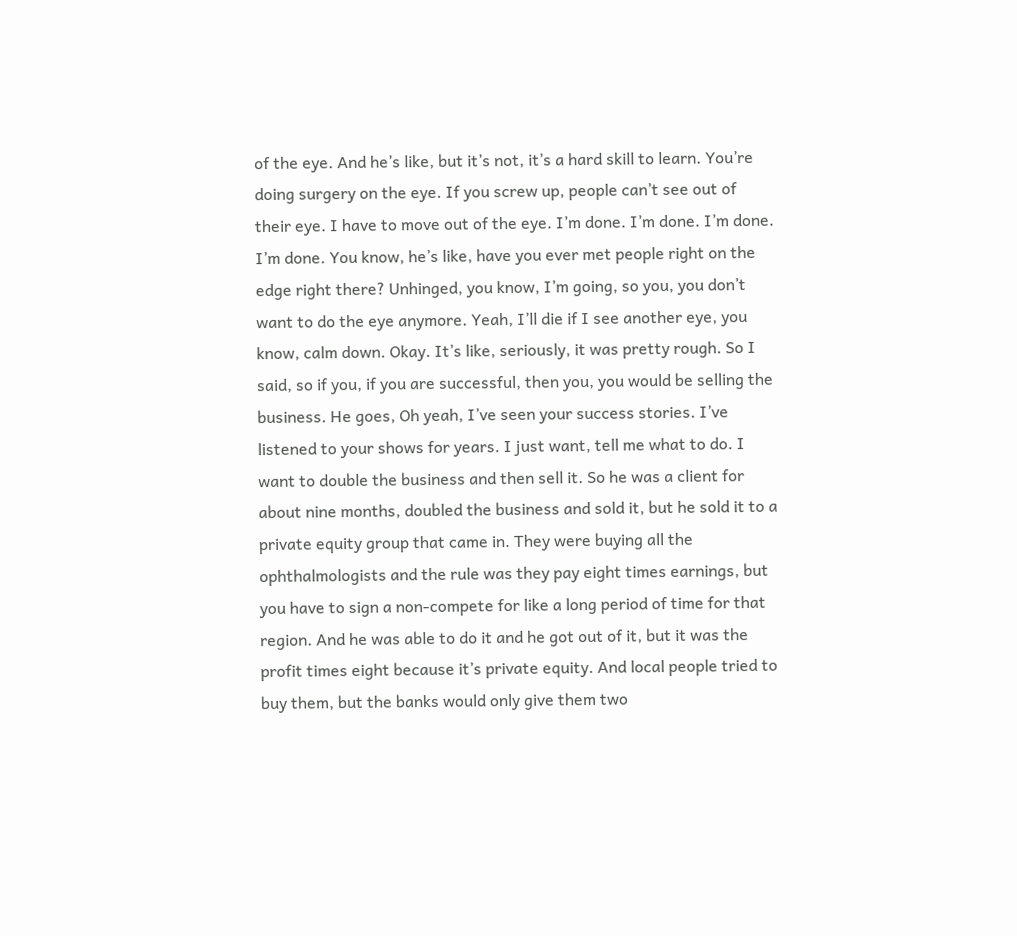of the eye. And he’s like, but it’s not, it’s a hard skill to learn. You’re doing surgery on the eye. If you screw up, people can’t see out of their eye. I have to move out of the eye. I’m done. I’m done. I’m done. I’m done. You know, he’s like, have you ever met people right on the edge right there? Unhinged, you know, I’m going, so you, you don’t want to do the eye anymore. Yeah, I’ll die if I see another eye, you know, calm down. Okay. It’s like, seriously, it was pretty rough. So I said, so if you, if you are successful, then you, you would be selling the business. He goes, Oh yeah, I’ve seen your success stories. I’ve listened to your shows for years. I just want, tell me what to do. I want to double the business and then sell it. So he was a client for about nine months, doubled the business and sold it, but he sold it to a private equity group that came in. They were buying all the ophthalmologists and the rule was they pay eight times earnings, but you have to sign a non-compete for like a long period of time for that region. And he was able to do it and he got out of it, but it was the profit times eight because it’s private equity. And local people tried to buy them, but the banks would only give them two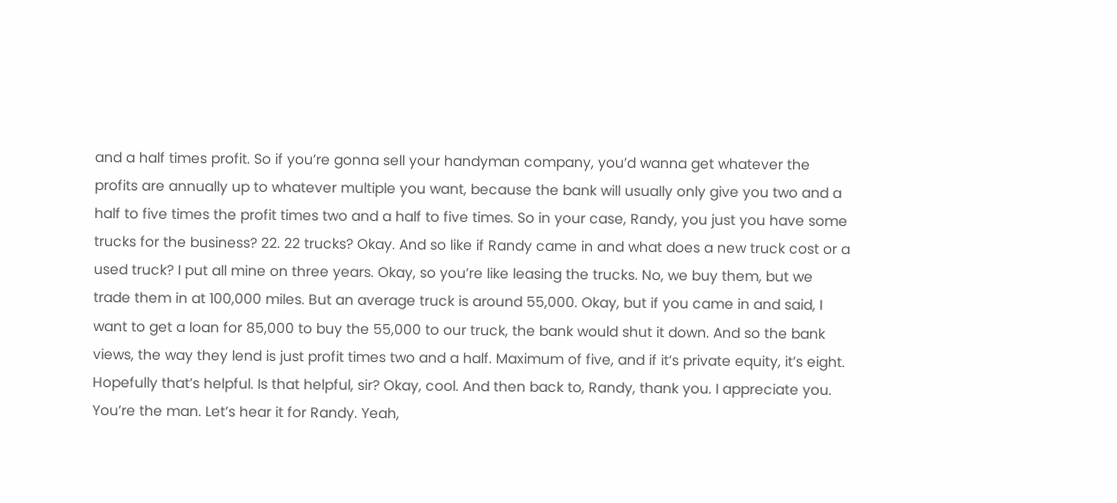and a half times profit. So if you’re gonna sell your handyman company, you’d wanna get whatever the profits are annually up to whatever multiple you want, because the bank will usually only give you two and a half to five times the profit times two and a half to five times. So in your case, Randy, you just you have some trucks for the business? 22. 22 trucks? Okay. And so like if Randy came in and what does a new truck cost or a used truck? I put all mine on three years. Okay, so you’re like leasing the trucks. No, we buy them, but we trade them in at 100,000 miles. But an average truck is around 55,000. Okay, but if you came in and said, I want to get a loan for 85,000 to buy the 55,000 to our truck, the bank would shut it down. And so the bank views, the way they lend is just profit times two and a half. Maximum of five, and if it’s private equity, it’s eight. Hopefully that’s helpful. Is that helpful, sir? Okay, cool. And then back to, Randy, thank you. I appreciate you. You’re the man. Let’s hear it for Randy. Yeah,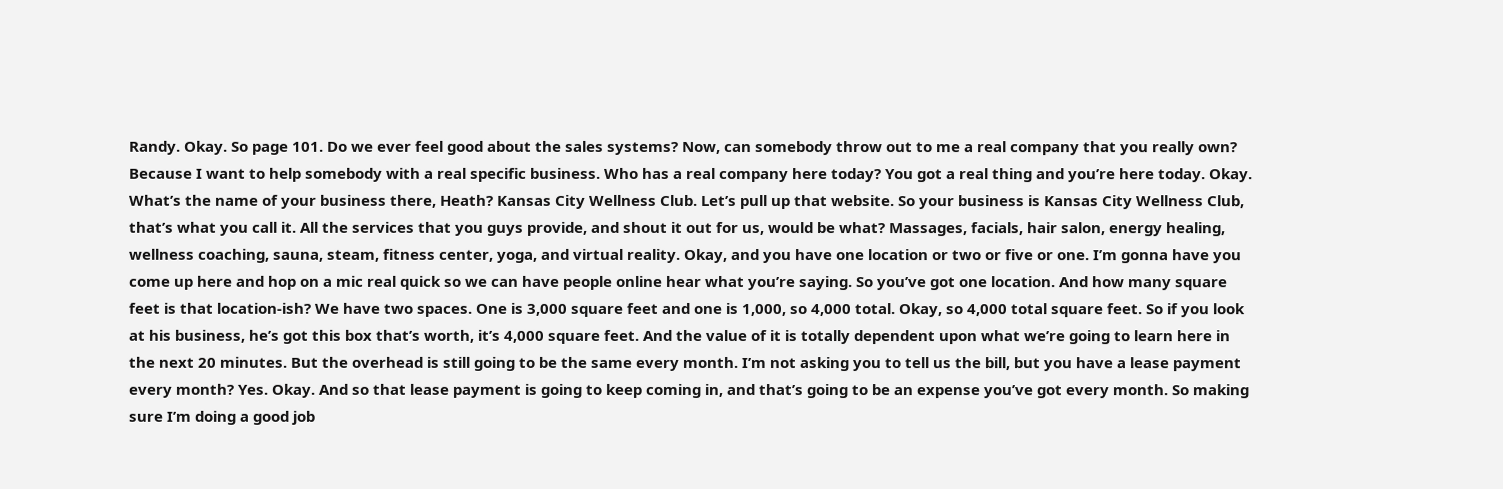Randy. Okay. So page 101. Do we ever feel good about the sales systems? Now, can somebody throw out to me a real company that you really own? Because I want to help somebody with a real specific business. Who has a real company here today? You got a real thing and you’re here today. Okay. What’s the name of your business there, Heath? Kansas City Wellness Club. Let’s pull up that website. So your business is Kansas City Wellness Club, that’s what you call it. All the services that you guys provide, and shout it out for us, would be what? Massages, facials, hair salon, energy healing, wellness coaching, sauna, steam, fitness center, yoga, and virtual reality. Okay, and you have one location or two or five or one. I’m gonna have you come up here and hop on a mic real quick so we can have people online hear what you’re saying. So you’ve got one location. And how many square feet is that location-ish? We have two spaces. One is 3,000 square feet and one is 1,000, so 4,000 total. Okay, so 4,000 total square feet. So if you look at his business, he’s got this box that’s worth, it’s 4,000 square feet. And the value of it is totally dependent upon what we’re going to learn here in the next 20 minutes. But the overhead is still going to be the same every month. I’m not asking you to tell us the bill, but you have a lease payment every month? Yes. Okay. And so that lease payment is going to keep coming in, and that’s going to be an expense you’ve got every month. So making sure I’m doing a good job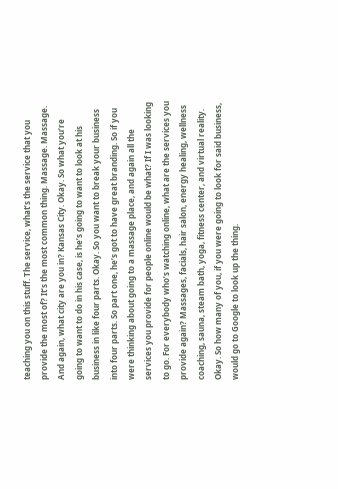teaching you on this stuff. The service, what’s the service that you provide the most of? It’s the most common thing. Massage. Massage. And again, what city are you in? Kansas City. Okay. So what you’re going to want to do in his case, is he’s going to want to look at his business in like four parts. Okay. So you want to break your business into four parts. So part one, he’s got to have great branding. So if you were thinking about going to a massage place, and again all the services you provide for people online would be what? If I was looking to go. For everybody who’s watching online, what are the services you provide again? Massages, facials, hair salon, energy healing, wellness coaching, sauna, steam bath, yoga, fitness center, and virtual reality. Okay. So how many of you, if you were going to look for said business, would go to Google to look up the thing.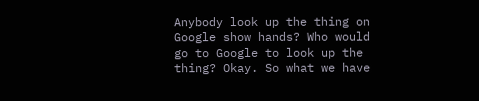Anybody look up the thing on Google show hands? Who would go to Google to look up the thing? Okay. So what we have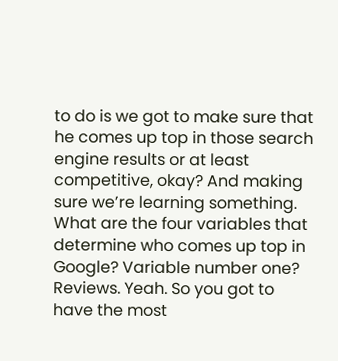to do is we got to make sure that he comes up top in those search engine results or at least competitive, okay? And making sure we’re learning something. What are the four variables that determine who comes up top in Google? Variable number one? Reviews. Yeah. So you got to have the most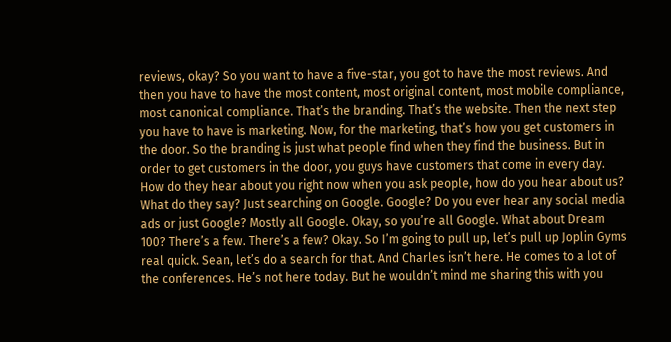reviews, okay? So you want to have a five-star, you got to have the most reviews. And then you have to have the most content, most original content, most mobile compliance, most canonical compliance. That’s the branding. That’s the website. Then the next step you have to have is marketing. Now, for the marketing, that’s how you get customers in the door. So the branding is just what people find when they find the business. But in order to get customers in the door, you guys have customers that come in every day. How do they hear about you right now when you ask people, how do you hear about us? What do they say? Just searching on Google. Google? Do you ever hear any social media ads or just Google? Mostly all Google. Okay, so you’re all Google. What about Dream 100? There’s a few. There’s a few? Okay. So I’m going to pull up, let’s pull up Joplin Gyms real quick. Sean, let’s do a search for that. And Charles isn’t here. He comes to a lot of the conferences. He’s not here today. But he wouldn’t mind me sharing this with you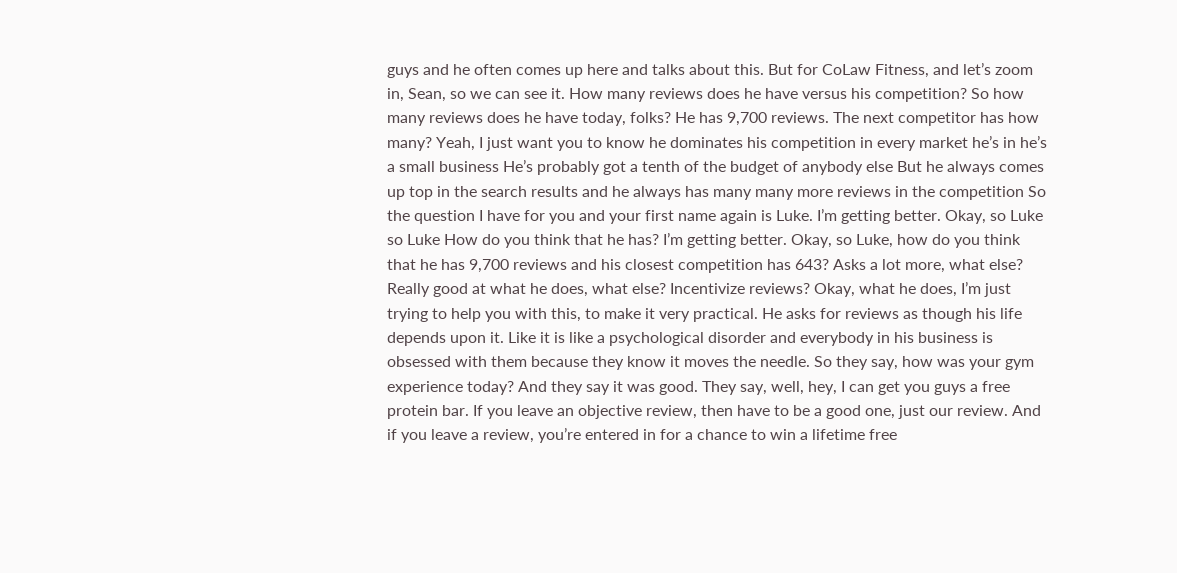guys and he often comes up here and talks about this. But for CoLaw Fitness, and let’s zoom in, Sean, so we can see it. How many reviews does he have versus his competition? So how many reviews does he have today, folks? He has 9,700 reviews. The next competitor has how many? Yeah, I just want you to know he dominates his competition in every market he’s in he’s a small business He’s probably got a tenth of the budget of anybody else But he always comes up top in the search results and he always has many many more reviews in the competition So the question I have for you and your first name again is Luke. I’m getting better. Okay, so Luke so Luke How do you think that he has? I’m getting better. Okay, so Luke, how do you think that he has 9,700 reviews and his closest competition has 643? Asks a lot more, what else? Really good at what he does, what else? Incentivize reviews? Okay, what he does, I’m just trying to help you with this, to make it very practical. He asks for reviews as though his life depends upon it. Like it is like a psychological disorder and everybody in his business is obsessed with them because they know it moves the needle. So they say, how was your gym experience today? And they say it was good. They say, well, hey, I can get you guys a free protein bar. If you leave an objective review, then have to be a good one, just our review. And if you leave a review, you’re entered in for a chance to win a lifetime free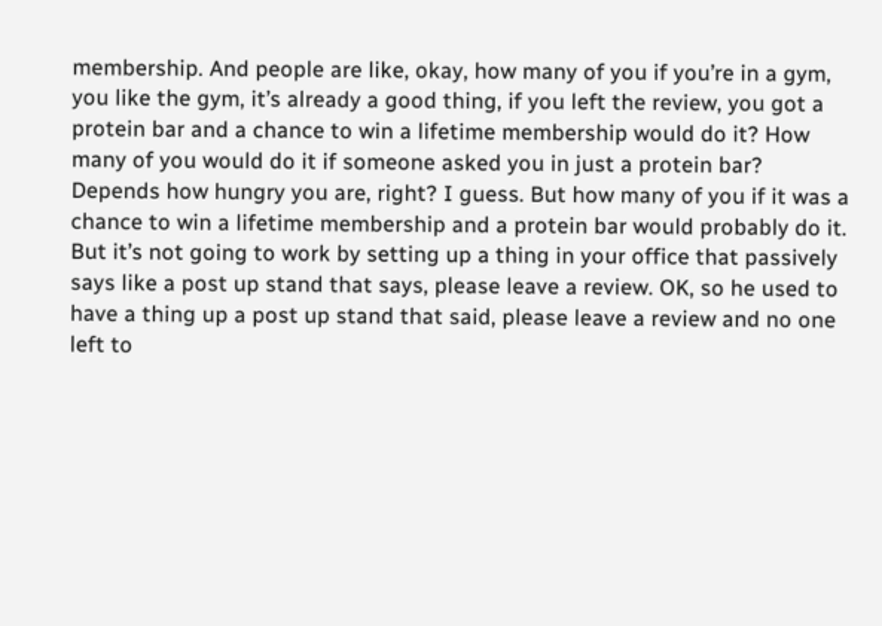membership. And people are like, okay, how many of you if you’re in a gym, you like the gym, it’s already a good thing, if you left the review, you got a protein bar and a chance to win a lifetime membership would do it? How many of you would do it if someone asked you in just a protein bar? Depends how hungry you are, right? I guess. But how many of you if it was a chance to win a lifetime membership and a protein bar would probably do it. But it’s not going to work by setting up a thing in your office that passively says like a post up stand that says, please leave a review. OK, so he used to have a thing up a post up stand that said, please leave a review and no one left to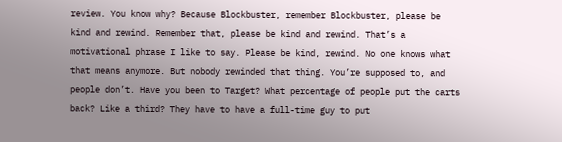review. You know why? Because Blockbuster, remember Blockbuster, please be kind and rewind. Remember that, please be kind and rewind. That’s a motivational phrase I like to say. Please be kind, rewind. No one knows what that means anymore. But nobody rewinded that thing. You’re supposed to, and people don’t. Have you been to Target? What percentage of people put the carts back? Like a third? They have to have a full-time guy to put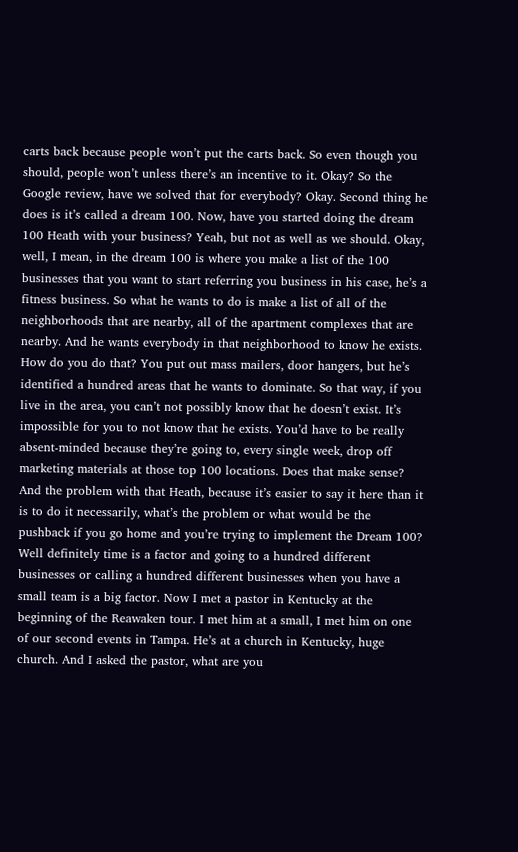carts back because people won’t put the carts back. So even though you should, people won’t unless there’s an incentive to it. Okay? So the Google review, have we solved that for everybody? Okay. Second thing he does is it’s called a dream 100. Now, have you started doing the dream 100 Heath with your business? Yeah, but not as well as we should. Okay, well, I mean, in the dream 100 is where you make a list of the 100 businesses that you want to start referring you business in his case, he’s a fitness business. So what he wants to do is make a list of all of the neighborhoods that are nearby, all of the apartment complexes that are nearby. And he wants everybody in that neighborhood to know he exists. How do you do that? You put out mass mailers, door hangers, but he’s identified a hundred areas that he wants to dominate. So that way, if you live in the area, you can’t not possibly know that he doesn’t exist. It’s impossible for you to not know that he exists. You’d have to be really absent-minded because they’re going to, every single week, drop off marketing materials at those top 100 locations. Does that make sense? And the problem with that Heath, because it’s easier to say it here than it is to do it necessarily, what’s the problem or what would be the pushback if you go home and you’re trying to implement the Dream 100? Well definitely time is a factor and going to a hundred different businesses or calling a hundred different businesses when you have a small team is a big factor. Now I met a pastor in Kentucky at the beginning of the Reawaken tour. I met him at a small, I met him on one of our second events in Tampa. He’s at a church in Kentucky, huge church. And I asked the pastor, what are you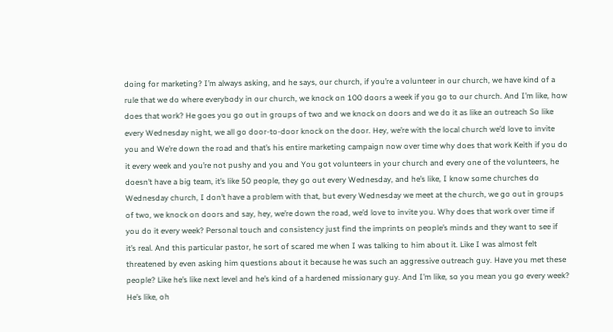doing for marketing? I’m always asking, and he says, our church, if you’re a volunteer in our church, we have kind of a rule that we do where everybody in our church, we knock on 100 doors a week if you go to our church. And I’m like, how does that work? He goes you go out in groups of two and we knock on doors and we do it as like an outreach So like every Wednesday night, we all go door-to-door knock on the door. Hey, we’re with the local church we’d love to invite you and We’re down the road and that’s his entire marketing campaign now over time why does that work Keith if you do it every week and you’re not pushy and you and You got volunteers in your church and every one of the volunteers, he doesn’t have a big team, it’s like 50 people, they go out every Wednesday, and he’s like, I know some churches do Wednesday church, I don’t have a problem with that, but every Wednesday we meet at the church, we go out in groups of two, we knock on doors and say, hey, we’re down the road, we’d love to invite you. Why does that work over time if you do it every week? Personal touch and consistency just find the imprints on people’s minds and they want to see if it’s real. And this particular pastor, he sort of scared me when I was talking to him about it. Like I was almost felt threatened by even asking him questions about it because he was such an aggressive outreach guy. Have you met these people? Like he’s like next level and he’s kind of a hardened missionary guy. And I’m like, so you mean you go every week? He’s like, oh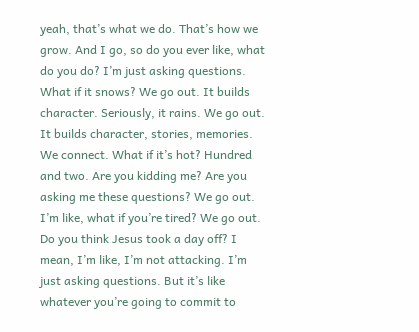yeah, that’s what we do. That’s how we grow. And I go, so do you ever like, what do you do? I’m just asking questions. What if it snows? We go out. It builds character. Seriously, it rains. We go out. It builds character, stories, memories. We connect. What if it’s hot? Hundred and two. Are you kidding me? Are you asking me these questions? We go out. I’m like, what if you’re tired? We go out. Do you think Jesus took a day off? I mean, I’m like, I’m not attacking. I’m just asking questions. But it’s like whatever you’re going to commit to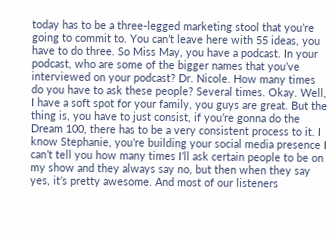today has to be a three-legged marketing stool that you’re going to commit to. You can’t leave here with 55 ideas, you have to do three. So Miss May, you have a podcast. In your podcast, who are some of the bigger names that you’ve interviewed on your podcast? Dr. Nicole. How many times do you have to ask these people? Several times. Okay. Well, I have a soft spot for your family, you guys are great. But the thing is, you have to just consist, if you’re gonna do the Dream 100, there has to be a very consistent process to it. I know Stephanie, you’re building your social media presence I can’t tell you how many times I’ll ask certain people to be on my show and they always say no, but then when they say yes, it’s pretty awesome. And most of our listeners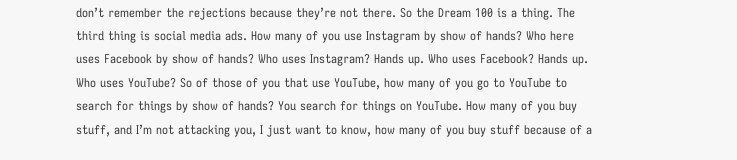don’t remember the rejections because they’re not there. So the Dream 100 is a thing. The third thing is social media ads. How many of you use Instagram by show of hands? Who here uses Facebook by show of hands? Who uses Instagram? Hands up. Who uses Facebook? Hands up. Who uses YouTube? So of those of you that use YouTube, how many of you go to YouTube to search for things by show of hands? You search for things on YouTube. How many of you buy stuff, and I’m not attacking you, I just want to know, how many of you buy stuff because of a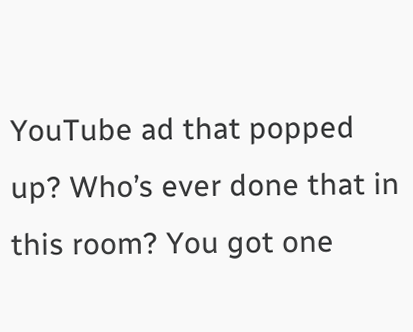YouTube ad that popped up? Who’s ever done that in this room? You got one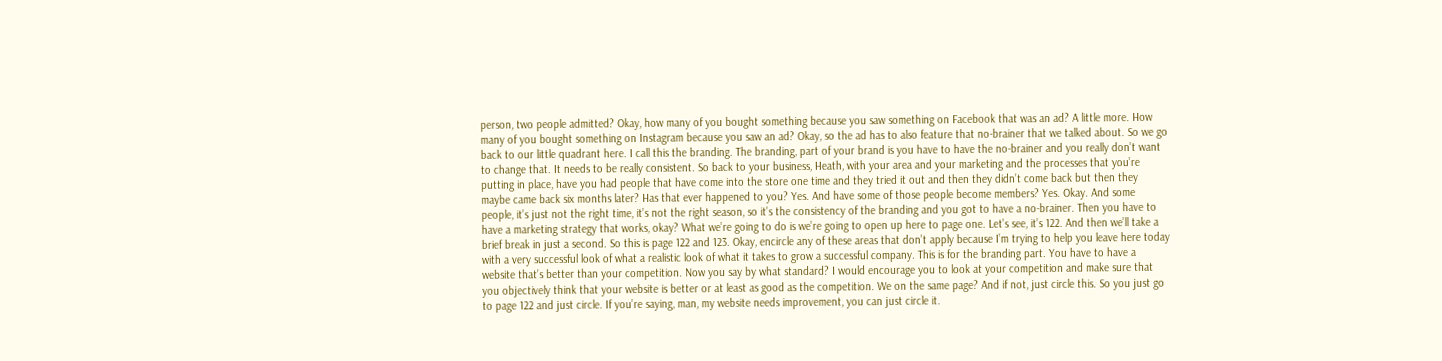person, two people admitted? Okay, how many of you bought something because you saw something on Facebook that was an ad? A little more. How many of you bought something on Instagram because you saw an ad? Okay, so the ad has to also feature that no-brainer that we talked about. So we go back to our little quadrant here. I call this the branding. The branding, part of your brand is you have to have the no-brainer and you really don’t want to change that. It needs to be really consistent. So back to your business, Heath, with your area and your marketing and the processes that you’re putting in place, have you had people that have come into the store one time and they tried it out and then they didn’t come back but then they maybe came back six months later? Has that ever happened to you? Yes. And have some of those people become members? Yes. Okay. And some people, it’s just not the right time, it’s not the right season, so it’s the consistency of the branding and you got to have a no-brainer. Then you have to have a marketing strategy that works, okay? What we’re going to do is we’re going to open up here to page one. Let’s see, it’s 122. And then we’ll take a brief break in just a second. So this is page 122 and 123. Okay, encircle any of these areas that don’t apply because I’m trying to help you leave here today with a very successful look of what a realistic look of what it takes to grow a successful company. This is for the branding part. You have to have a website that’s better than your competition. Now you say by what standard? I would encourage you to look at your competition and make sure that you objectively think that your website is better or at least as good as the competition. We on the same page? And if not, just circle this. So you just go to page 122 and just circle. If you’re saying, man, my website needs improvement, you can just circle it.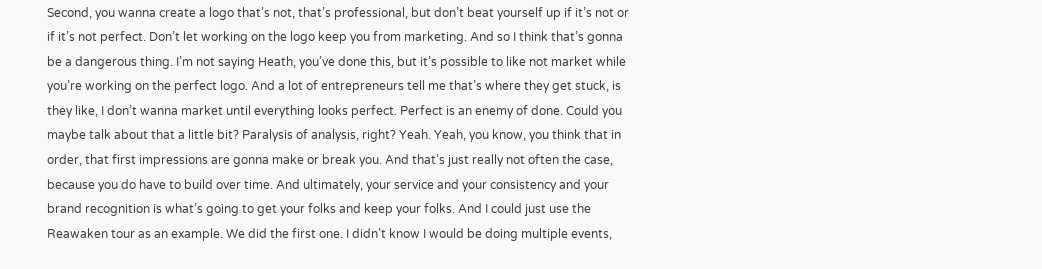Second, you wanna create a logo that’s not, that’s professional, but don’t beat yourself up if it’s not or if it’s not perfect. Don’t let working on the logo keep you from marketing. And so I think that’s gonna be a dangerous thing. I’m not saying Heath, you’ve done this, but it’s possible to like not market while you’re working on the perfect logo. And a lot of entrepreneurs tell me that’s where they get stuck, is they like, I don’t wanna market until everything looks perfect. Perfect is an enemy of done. Could you maybe talk about that a little bit? Paralysis of analysis, right? Yeah. Yeah, you know, you think that in order, that first impressions are gonna make or break you. And that’s just really not often the case, because you do have to build over time. And ultimately, your service and your consistency and your brand recognition is what’s going to get your folks and keep your folks. And I could just use the Reawaken tour as an example. We did the first one. I didn’t know I would be doing multiple events,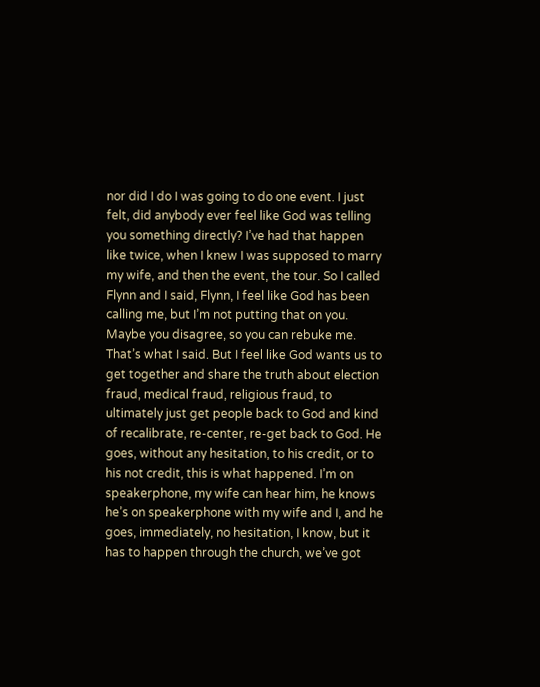nor did I do I was going to do one event. I just felt, did anybody ever feel like God was telling you something directly? I’ve had that happen like twice, when I knew I was supposed to marry my wife, and then the event, the tour. So I called Flynn and I said, Flynn, I feel like God has been calling me, but I’m not putting that on you. Maybe you disagree, so you can rebuke me. That’s what I said. But I feel like God wants us to get together and share the truth about election fraud, medical fraud, religious fraud, to ultimately just get people back to God and kind of recalibrate, re-center, re-get back to God. He goes, without any hesitation, to his credit, or to his not credit, this is what happened. I’m on speakerphone, my wife can hear him, he knows he’s on speakerphone with my wife and I, and he goes, immediately, no hesitation, I know, but it has to happen through the church, we’ve got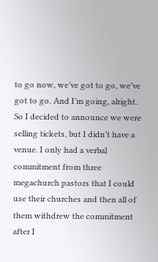to go now, we’ve got to go, we’ve got to go. And I’m going, alright. So I decided to announce we were selling tickets, but I didn’t have a venue. I only had a verbal commitment from three megachurch pastors that I could use their churches and then all of them withdrew the commitment after I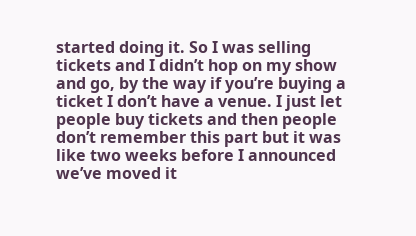started doing it. So I was selling tickets and I didn’t hop on my show and go, by the way if you’re buying a ticket I don’t have a venue. I just let people buy tickets and then people don’t remember this part but it was like two weeks before I announced we’ve moved it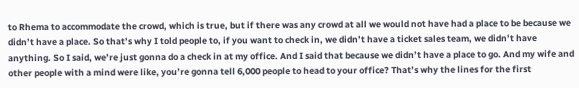to Rhema to accommodate the crowd, which is true, but if there was any crowd at all we would not have had a place to be because we didn’t have a place. So that’s why I told people to, if you want to check in, we didn’t have a ticket sales team, we didn’t have anything. So I said, we’re just gonna do a check in at my office. And I said that because we didn’t have a place to go. And my wife and other people with a mind were like, you’re gonna tell 6,000 people to head to your office? That’s why the lines for the first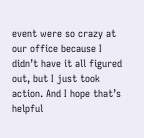event were so crazy at our office because I didn’t have it all figured out, but I just took action. And I hope that’s helpful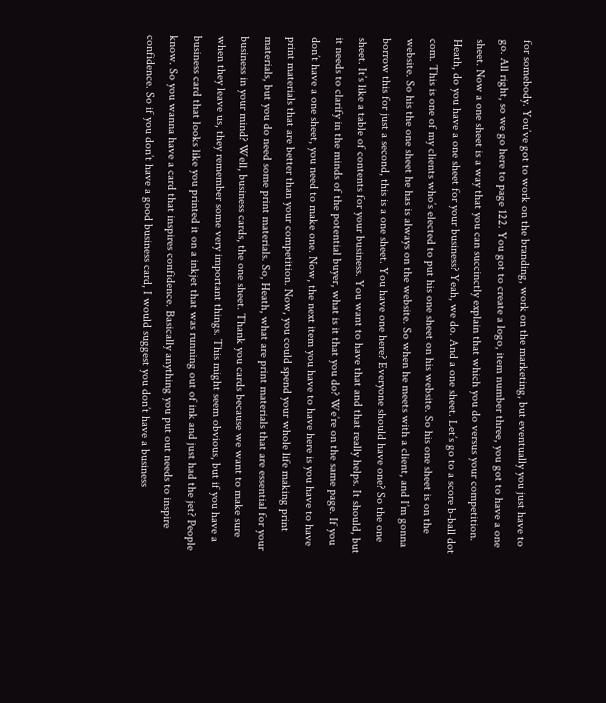for somebody. You’ve got to work on the branding, work on the marketing, but eventually you just have to go. All right, so we go here to page 122. You got to create a logo, item number three, you got to have a one sheet. Now a one sheet is a way that you can succinctly explain that which you do versus your competition. Heath, do you have a one sheet for your business? Yeah, we do. And a one sheet. Let’s go to a score b-ball dot com. This is one of my clients who’s elected to put his one sheet on his website. So his one sheet is on the website. So his the one sheet he has is always on the website. So when he meets with a client, and I’m gonna borrow this for just a second, this is a one sheet. You have one here? Everyone should have one? So the one sheet. It’s like a table of contents for your business. You want to have that and that really helps. It should, but it needs to clarify in the minds of the potential buyer, what is it that you do? We’re on the same page. If you don’t have a one sheet, you need to make one. Now, the next item you have to have here is you have to have print materials that are better than your competition. Now, you could spend your whole life making print materials, but you do need some print materials. So, Heath, what are print materials that are essential for your business in your mind? Well, business cards, the one sheet. Thank you cards because we want to make sure when they leave us, they remember some very important things. This might seem obvious, but if you have a business card that looks like you printed it on a inkjet that was running out of ink and just had the jet? People know. So you wanna have a card that inspires confidence. Basically anything you put out needs to inspire confidence. So if you don’t have a good business card, I would suggest you don’t have a business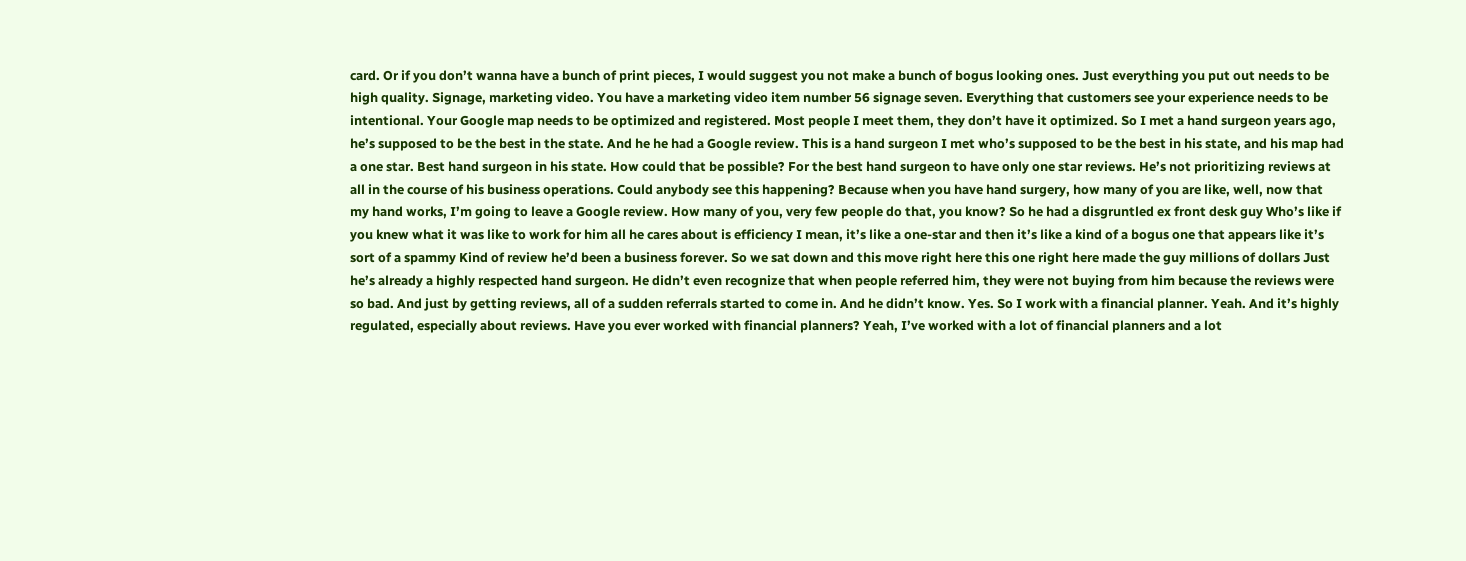card. Or if you don’t wanna have a bunch of print pieces, I would suggest you not make a bunch of bogus looking ones. Just everything you put out needs to be high quality. Signage, marketing video. You have a marketing video item number 56 signage seven. Everything that customers see your experience needs to be intentional. Your Google map needs to be optimized and registered. Most people I meet them, they don’t have it optimized. So I met a hand surgeon years ago, he’s supposed to be the best in the state. And he he had a Google review. This is a hand surgeon I met who’s supposed to be the best in his state, and his map had a one star. Best hand surgeon in his state. How could that be possible? For the best hand surgeon to have only one star reviews. He’s not prioritizing reviews at all in the course of his business operations. Could anybody see this happening? Because when you have hand surgery, how many of you are like, well, now that my hand works, I’m going to leave a Google review. How many of you, very few people do that, you know? So he had a disgruntled ex front desk guy Who’s like if you knew what it was like to work for him all he cares about is efficiency I mean, it’s like a one-star and then it’s like a kind of a bogus one that appears like it’s sort of a spammy Kind of review he’d been a business forever. So we sat down and this move right here this one right here made the guy millions of dollars Just he’s already a highly respected hand surgeon. He didn’t even recognize that when people referred him, they were not buying from him because the reviews were so bad. And just by getting reviews, all of a sudden referrals started to come in. And he didn’t know. Yes. So I work with a financial planner. Yeah. And it’s highly regulated, especially about reviews. Have you ever worked with financial planners? Yeah, I’ve worked with a lot of financial planners and a lot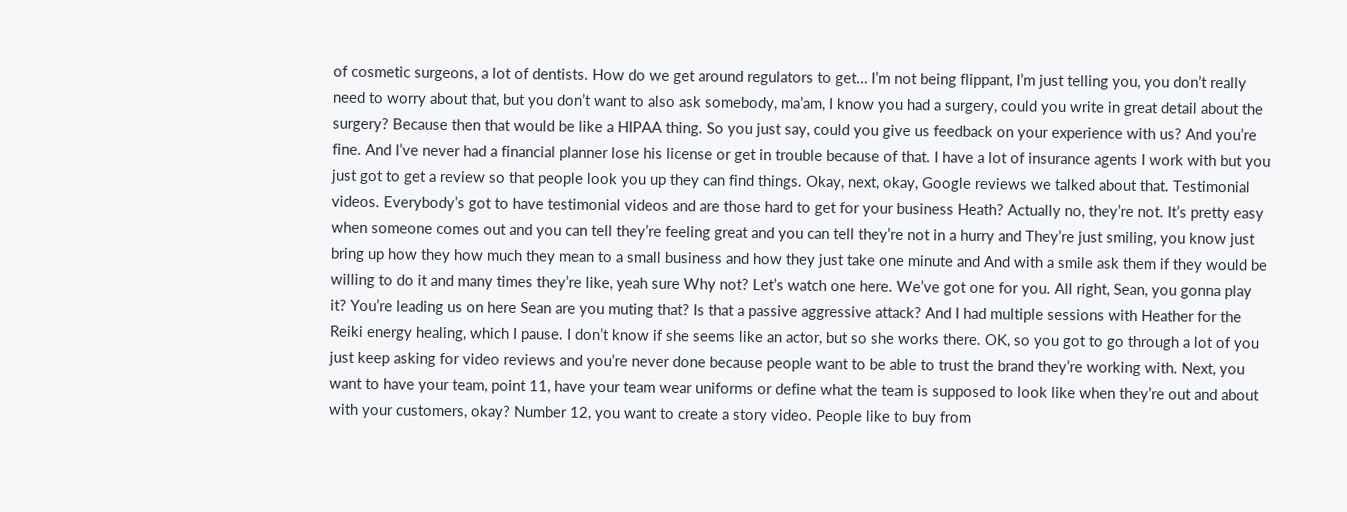of cosmetic surgeons, a lot of dentists. How do we get around regulators to get… I’m not being flippant, I’m just telling you, you don’t really need to worry about that, but you don’t want to also ask somebody, ma’am, I know you had a surgery, could you write in great detail about the surgery? Because then that would be like a HIPAA thing. So you just say, could you give us feedback on your experience with us? And you’re fine. And I’ve never had a financial planner lose his license or get in trouble because of that. I have a lot of insurance agents I work with but you just got to get a review so that people look you up they can find things. Okay, next, okay, Google reviews we talked about that. Testimonial videos. Everybody’s got to have testimonial videos and are those hard to get for your business Heath? Actually no, they’re not. It’s pretty easy when someone comes out and you can tell they’re feeling great and you can tell they’re not in a hurry and They’re just smiling, you know just bring up how they how much they mean to a small business and how they just take one minute and And with a smile ask them if they would be willing to do it and many times they’re like, yeah sure Why not? Let’s watch one here. We’ve got one for you. All right, Sean, you gonna play it? You’re leading us on here Sean are you muting that? Is that a passive aggressive attack? And I had multiple sessions with Heather for the Reiki energy healing, which I pause. I don’t know if she seems like an actor, but so she works there. OK, so you got to go through a lot of you just keep asking for video reviews and you’re never done because people want to be able to trust the brand they’re working with. Next, you want to have your team, point 11, have your team wear uniforms or define what the team is supposed to look like when they’re out and about with your customers, okay? Number 12, you want to create a story video. People like to buy from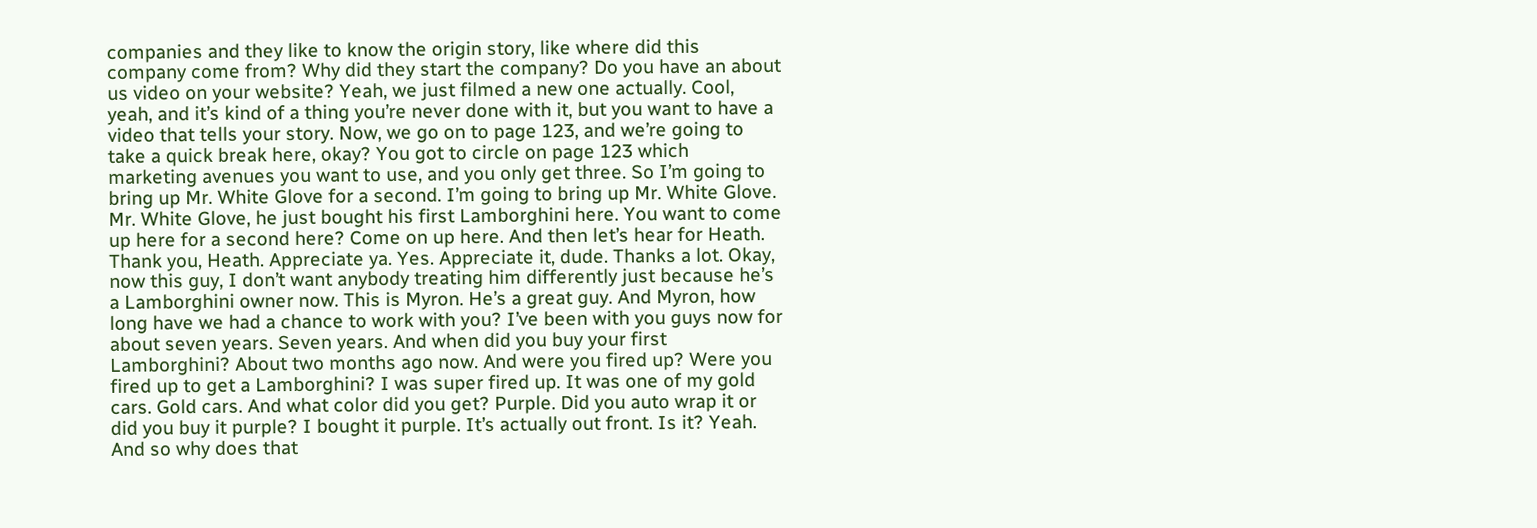companies and they like to know the origin story, like where did this company come from? Why did they start the company? Do you have an about us video on your website? Yeah, we just filmed a new one actually. Cool, yeah, and it’s kind of a thing you’re never done with it, but you want to have a video that tells your story. Now, we go on to page 123, and we’re going to take a quick break here, okay? You got to circle on page 123 which marketing avenues you want to use, and you only get three. So I’m going to bring up Mr. White Glove for a second. I’m going to bring up Mr. White Glove. Mr. White Glove, he just bought his first Lamborghini here. You want to come up here for a second here? Come on up here. And then let’s hear for Heath. Thank you, Heath. Appreciate ya. Yes. Appreciate it, dude. Thanks a lot. Okay, now this guy, I don’t want anybody treating him differently just because he’s a Lamborghini owner now. This is Myron. He’s a great guy. And Myron, how long have we had a chance to work with you? I’ve been with you guys now for about seven years. Seven years. And when did you buy your first Lamborghini? About two months ago now. And were you fired up? Were you fired up to get a Lamborghini? I was super fired up. It was one of my gold cars. Gold cars. And what color did you get? Purple. Did you auto wrap it or did you buy it purple? I bought it purple. It’s actually out front. Is it? Yeah. And so why does that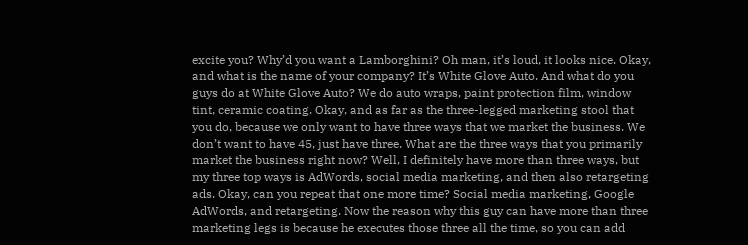excite you? Why’d you want a Lamborghini? Oh man, it’s loud, it looks nice. Okay, and what is the name of your company? It’s White Glove Auto. And what do you guys do at White Glove Auto? We do auto wraps, paint protection film, window tint, ceramic coating. Okay, and as far as the three-legged marketing stool that you do, because we only want to have three ways that we market the business. We don’t want to have 45, just have three. What are the three ways that you primarily market the business right now? Well, I definitely have more than three ways, but my three top ways is AdWords, social media marketing, and then also retargeting ads. Okay, can you repeat that one more time? Social media marketing, Google AdWords, and retargeting. Now the reason why this guy can have more than three marketing legs is because he executes those three all the time, so you can add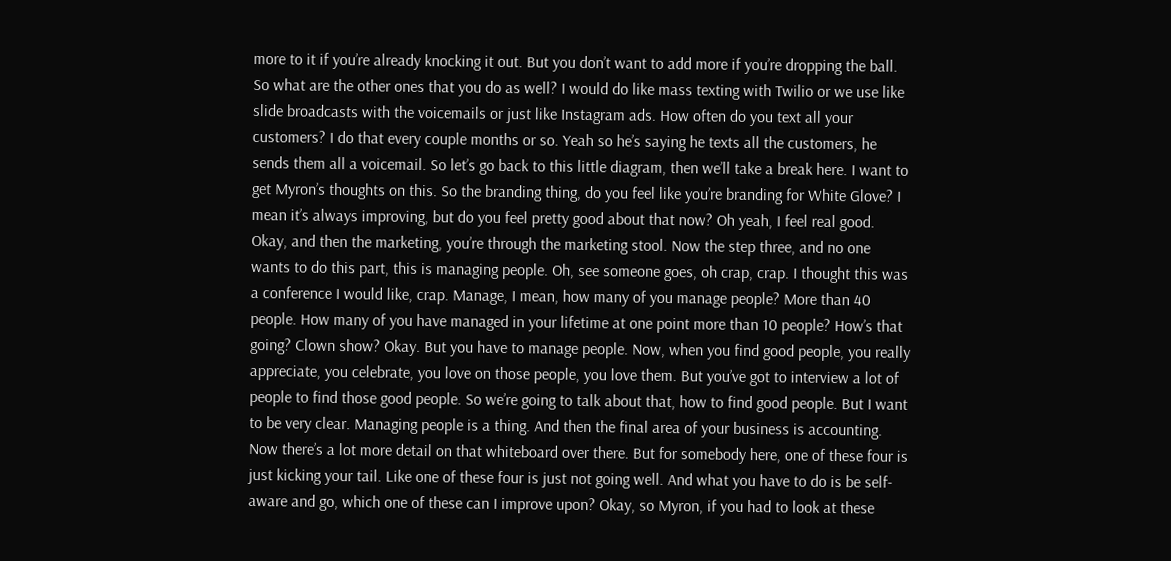more to it if you’re already knocking it out. But you don’t want to add more if you’re dropping the ball. So what are the other ones that you do as well? I would do like mass texting with Twilio or we use like slide broadcasts with the voicemails or just like Instagram ads. How often do you text all your customers? I do that every couple months or so. Yeah so he’s saying he texts all the customers, he sends them all a voicemail. So let’s go back to this little diagram, then we’ll take a break here. I want to get Myron’s thoughts on this. So the branding thing, do you feel like you’re branding for White Glove? I mean it’s always improving, but do you feel pretty good about that now? Oh yeah, I feel real good. Okay, and then the marketing, you’re through the marketing stool. Now the step three, and no one wants to do this part, this is managing people. Oh, see someone goes, oh crap, crap. I thought this was a conference I would like, crap. Manage, I mean, how many of you manage people? More than 40 people. How many of you have managed in your lifetime at one point more than 10 people? How’s that going? Clown show? Okay. But you have to manage people. Now, when you find good people, you really appreciate, you celebrate, you love on those people, you love them. But you’ve got to interview a lot of people to find those good people. So we’re going to talk about that, how to find good people. But I want to be very clear. Managing people is a thing. And then the final area of your business is accounting. Now there’s a lot more detail on that whiteboard over there. But for somebody here, one of these four is just kicking your tail. Like one of these four is just not going well. And what you have to do is be self-aware and go, which one of these can I improve upon? Okay, so Myron, if you had to look at these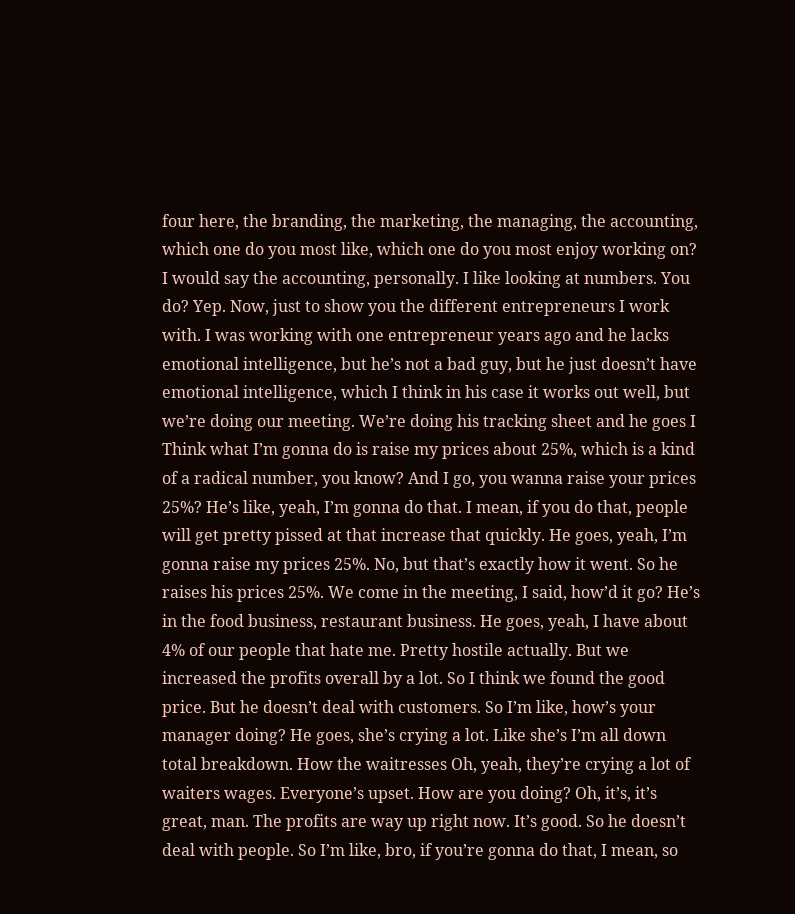four here, the branding, the marketing, the managing, the accounting, which one do you most like, which one do you most enjoy working on? I would say the accounting, personally. I like looking at numbers. You do? Yep. Now, just to show you the different entrepreneurs I work with. I was working with one entrepreneur years ago and he lacks emotional intelligence, but he’s not a bad guy, but he just doesn’t have emotional intelligence, which I think in his case it works out well, but we’re doing our meeting. We’re doing his tracking sheet and he goes I Think what I’m gonna do is raise my prices about 25%, which is a kind of a radical number, you know? And I go, you wanna raise your prices 25%? He’s like, yeah, I’m gonna do that. I mean, if you do that, people will get pretty pissed at that increase that quickly. He goes, yeah, I’m gonna raise my prices 25%. No, but that’s exactly how it went. So he raises his prices 25%. We come in the meeting, I said, how’d it go? He’s in the food business, restaurant business. He goes, yeah, I have about 4% of our people that hate me. Pretty hostile actually. But we increased the profits overall by a lot. So I think we found the good price. But he doesn’t deal with customers. So I’m like, how’s your manager doing? He goes, she’s crying a lot. Like she’s I’m all down total breakdown. How the waitresses Oh, yeah, they’re crying a lot of waiters wages. Everyone’s upset. How are you doing? Oh, it’s, it’s great, man. The profits are way up right now. It’s good. So he doesn’t deal with people. So I’m like, bro, if you’re gonna do that, I mean, so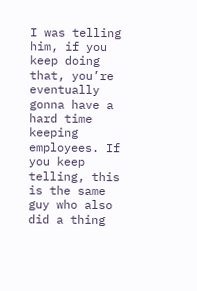I was telling him, if you keep doing that, you’re eventually gonna have a hard time keeping employees. If you keep telling, this is the same guy who also did a thing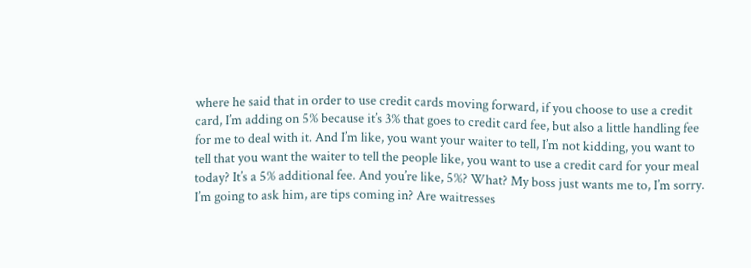where he said that in order to use credit cards moving forward, if you choose to use a credit card, I’m adding on 5% because it’s 3% that goes to credit card fee, but also a little handling fee for me to deal with it. And I’m like, you want your waiter to tell, I’m not kidding, you want to tell that you want the waiter to tell the people like, you want to use a credit card for your meal today? It’s a 5% additional fee. And you’re like, 5%? What? My boss just wants me to, I’m sorry. I’m going to ask him, are tips coming in? Are waitresses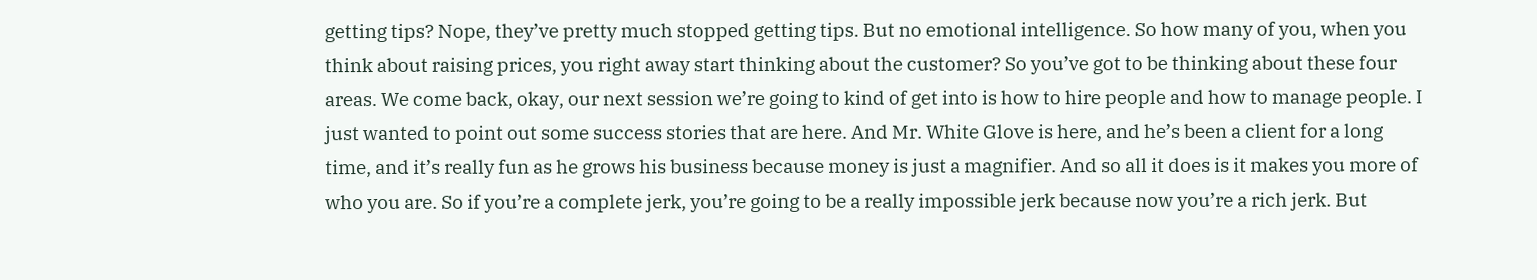getting tips? Nope, they’ve pretty much stopped getting tips. But no emotional intelligence. So how many of you, when you think about raising prices, you right away start thinking about the customer? So you’ve got to be thinking about these four areas. We come back, okay, our next session we’re going to kind of get into is how to hire people and how to manage people. I just wanted to point out some success stories that are here. And Mr. White Glove is here, and he’s been a client for a long time, and it’s really fun as he grows his business because money is just a magnifier. And so all it does is it makes you more of who you are. So if you’re a complete jerk, you’re going to be a really impossible jerk because now you’re a rich jerk. But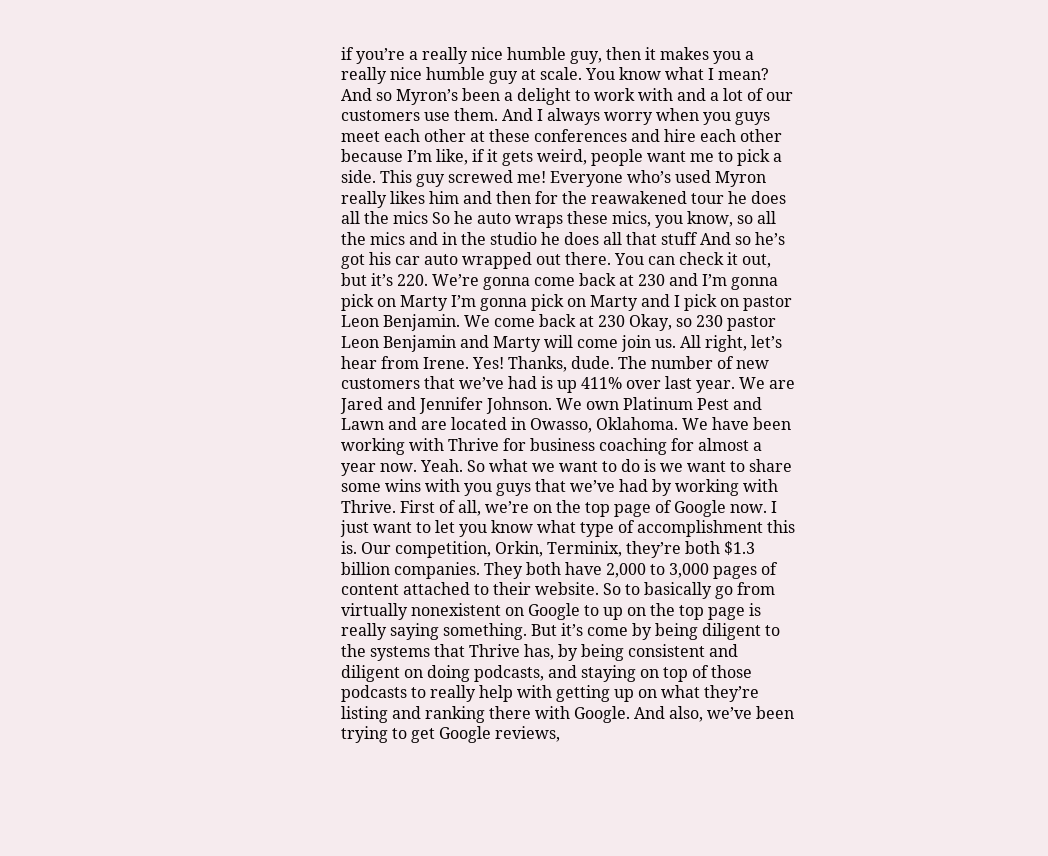if you’re a really nice humble guy, then it makes you a really nice humble guy at scale. You know what I mean? And so Myron’s been a delight to work with and a lot of our customers use them. And I always worry when you guys meet each other at these conferences and hire each other because I’m like, if it gets weird, people want me to pick a side. This guy screwed me! Everyone who’s used Myron really likes him and then for the reawakened tour he does all the mics So he auto wraps these mics, you know, so all the mics and in the studio he does all that stuff And so he’s got his car auto wrapped out there. You can check it out, but it’s 220. We’re gonna come back at 230 and I’m gonna pick on Marty I’m gonna pick on Marty and I pick on pastor Leon Benjamin. We come back at 230 Okay, so 230 pastor Leon Benjamin and Marty will come join us. All right, let’s hear from Irene. Yes! Thanks, dude. The number of new customers that we’ve had is up 411% over last year. We are Jared and Jennifer Johnson. We own Platinum Pest and Lawn and are located in Owasso, Oklahoma. We have been working with Thrive for business coaching for almost a year now. Yeah. So what we want to do is we want to share some wins with you guys that we’ve had by working with Thrive. First of all, we’re on the top page of Google now. I just want to let you know what type of accomplishment this is. Our competition, Orkin, Terminix, they’re both $1.3 billion companies. They both have 2,000 to 3,000 pages of content attached to their website. So to basically go from virtually nonexistent on Google to up on the top page is really saying something. But it’s come by being diligent to the systems that Thrive has, by being consistent and diligent on doing podcasts, and staying on top of those podcasts to really help with getting up on what they’re listing and ranking there with Google. And also, we’ve been trying to get Google reviews,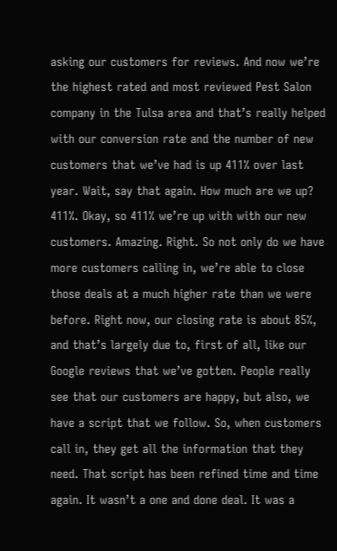asking our customers for reviews. And now we’re the highest rated and most reviewed Pest Salon company in the Tulsa area and that’s really helped with our conversion rate and the number of new customers that we’ve had is up 411% over last year. Wait, say that again. How much are we up? 411%. Okay, so 411% we’re up with with our new customers. Amazing. Right. So not only do we have more customers calling in, we’re able to close those deals at a much higher rate than we were before. Right now, our closing rate is about 85%, and that’s largely due to, first of all, like our Google reviews that we’ve gotten. People really see that our customers are happy, but also, we have a script that we follow. So, when customers call in, they get all the information that they need. That script has been refined time and time again. It wasn’t a one and done deal. It was a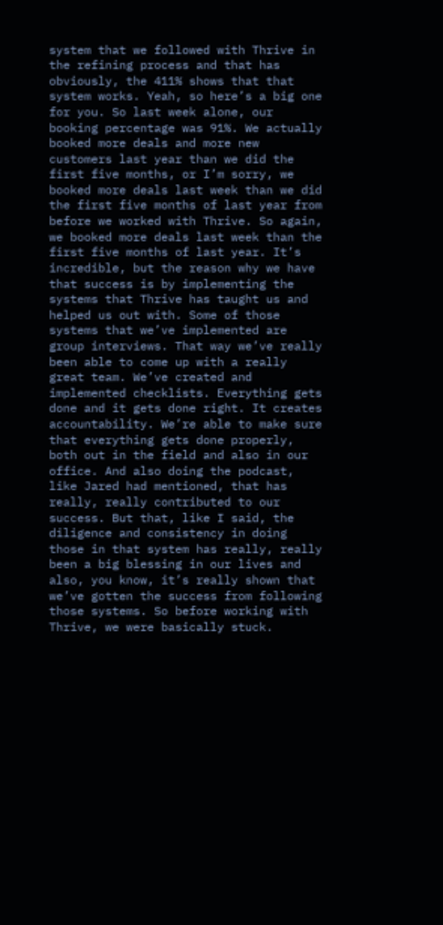system that we followed with Thrive in the refining process and that has obviously, the 411% shows that that system works. Yeah, so here’s a big one for you. So last week alone, our booking percentage was 91%. We actually booked more deals and more new customers last year than we did the first five months, or I’m sorry, we booked more deals last week than we did the first five months of last year from before we worked with Thrive. So again, we booked more deals last week than the first five months of last year. It’s incredible, but the reason why we have that success is by implementing the systems that Thrive has taught us and helped us out with. Some of those systems that we’ve implemented are group interviews. That way we’ve really been able to come up with a really great team. We’ve created and implemented checklists. Everything gets done and it gets done right. It creates accountability. We’re able to make sure that everything gets done properly, both out in the field and also in our office. And also doing the podcast, like Jared had mentioned, that has really, really contributed to our success. But that, like I said, the diligence and consistency in doing those in that system has really, really been a big blessing in our lives and also, you know, it’s really shown that we’ve gotten the success from following those systems. So before working with Thrive, we were basically stuck.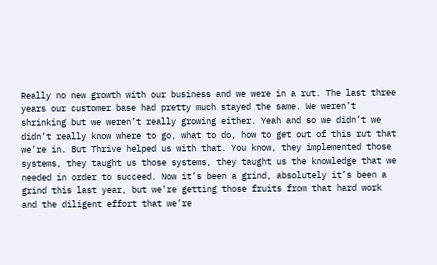Really no new growth with our business and we were in a rut. The last three years our customer base had pretty much stayed the same. We weren’t shrinking but we weren’t really growing either. Yeah and so we didn’t we didn’t really know where to go, what to do, how to get out of this rut that we’re in. But Thrive helped us with that. You know, they implemented those systems, they taught us those systems, they taught us the knowledge that we needed in order to succeed. Now it’s been a grind, absolutely it’s been a grind this last year, but we’re getting those fruits from that hard work and the diligent effort that we’re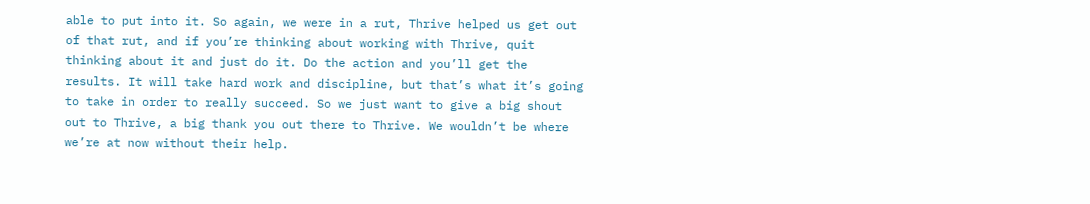able to put into it. So again, we were in a rut, Thrive helped us get out of that rut, and if you’re thinking about working with Thrive, quit thinking about it and just do it. Do the action and you’ll get the results. It will take hard work and discipline, but that’s what it’s going to take in order to really succeed. So we just want to give a big shout out to Thrive, a big thank you out there to Thrive. We wouldn’t be where we’re at now without their help.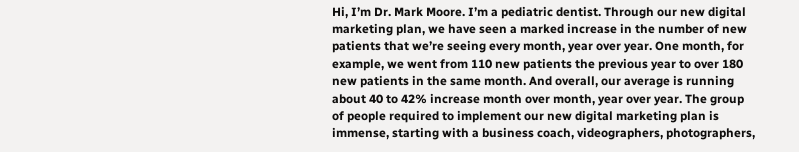Hi, I’m Dr. Mark Moore. I’m a pediatric dentist. Through our new digital marketing plan, we have seen a marked increase in the number of new patients that we’re seeing every month, year over year. One month, for example, we went from 110 new patients the previous year to over 180 new patients in the same month. And overall, our average is running about 40 to 42% increase month over month, year over year. The group of people required to implement our new digital marketing plan is immense, starting with a business coach, videographers, photographers,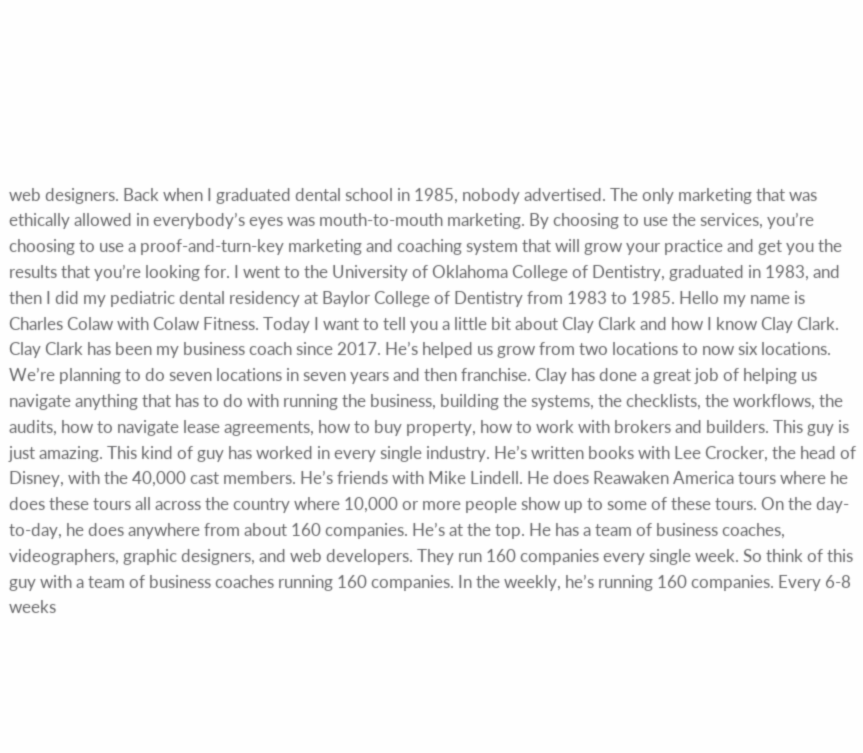web designers. Back when I graduated dental school in 1985, nobody advertised. The only marketing that was ethically allowed in everybody’s eyes was mouth-to-mouth marketing. By choosing to use the services, you’re choosing to use a proof-and-turn-key marketing and coaching system that will grow your practice and get you the results that you’re looking for. I went to the University of Oklahoma College of Dentistry, graduated in 1983, and then I did my pediatric dental residency at Baylor College of Dentistry from 1983 to 1985. Hello my name is Charles Colaw with Colaw Fitness. Today I want to tell you a little bit about Clay Clark and how I know Clay Clark. Clay Clark has been my business coach since 2017. He’s helped us grow from two locations to now six locations. We’re planning to do seven locations in seven years and then franchise. Clay has done a great job of helping us navigate anything that has to do with running the business, building the systems, the checklists, the workflows, the audits, how to navigate lease agreements, how to buy property, how to work with brokers and builders. This guy is just amazing. This kind of guy has worked in every single industry. He’s written books with Lee Crocker, the head of Disney, with the 40,000 cast members. He’s friends with Mike Lindell. He does Reawaken America tours where he does these tours all across the country where 10,000 or more people show up to some of these tours. On the day-to-day, he does anywhere from about 160 companies. He’s at the top. He has a team of business coaches, videographers, graphic designers, and web developers. They run 160 companies every single week. So think of this guy with a team of business coaches running 160 companies. In the weekly, he’s running 160 companies. Every 6-8 weeks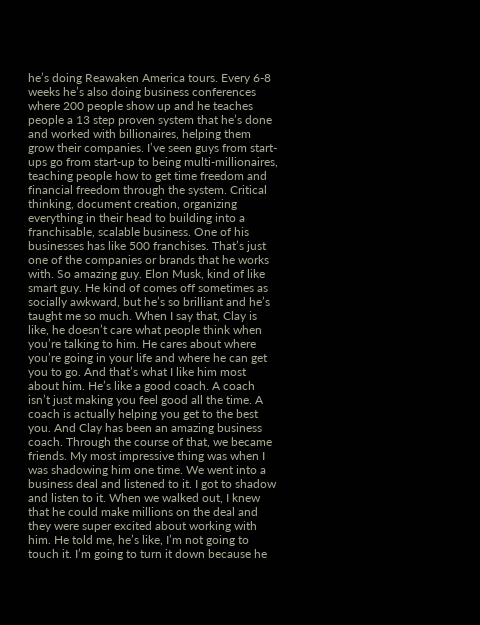he’s doing Reawaken America tours. Every 6-8 weeks he’s also doing business conferences where 200 people show up and he teaches people a 13 step proven system that he’s done and worked with billionaires, helping them grow their companies. I’ve seen guys from start-ups go from start-up to being multi-millionaires, teaching people how to get time freedom and financial freedom through the system. Critical thinking, document creation, organizing everything in their head to building into a franchisable, scalable business. One of his businesses has like 500 franchises. That’s just one of the companies or brands that he works with. So amazing guy. Elon Musk, kind of like smart guy. He kind of comes off sometimes as socially awkward, but he’s so brilliant and he’s taught me so much. When I say that, Clay is like, he doesn’t care what people think when you’re talking to him. He cares about where you’re going in your life and where he can get you to go. And that’s what I like him most about him. He’s like a good coach. A coach isn’t just making you feel good all the time. A coach is actually helping you get to the best you. And Clay has been an amazing business coach. Through the course of that, we became friends. My most impressive thing was when I was shadowing him one time. We went into a business deal and listened to it. I got to shadow and listen to it. When we walked out, I knew that he could make millions on the deal and they were super excited about working with him. He told me, he’s like, I’m not going to touch it. I’m going to turn it down because he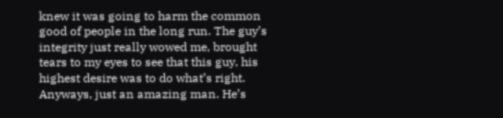knew it was going to harm the common good of people in the long run. The guy’s integrity just really wowed me, brought tears to my eyes to see that this guy, his highest desire was to do what’s right. Anyways, just an amazing man. He’s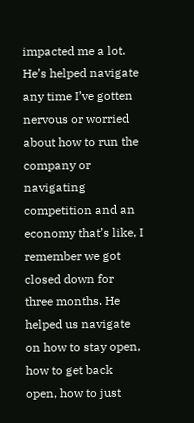impacted me a lot. He’s helped navigate any time I’ve gotten nervous or worried about how to run the company or navigating competition and an economy that’s like, I remember we got closed down for three months. He helped us navigate on how to stay open, how to get back open, how to just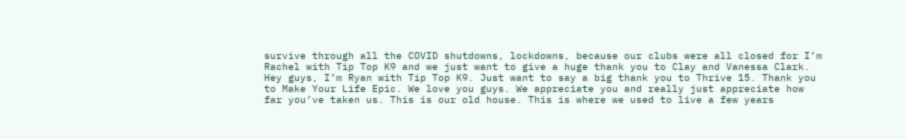survive through all the COVID shutdowns, lockdowns, because our clubs were all closed for I’m Rachel with Tip Top K9 and we just want to give a huge thank you to Clay and Vanessa Clark. Hey guys, I’m Ryan with Tip Top K9. Just want to say a big thank you to Thrive 15. Thank you to Make Your Life Epic. We love you guys. We appreciate you and really just appreciate how far you’ve taken us. This is our old house. This is where we used to live a few years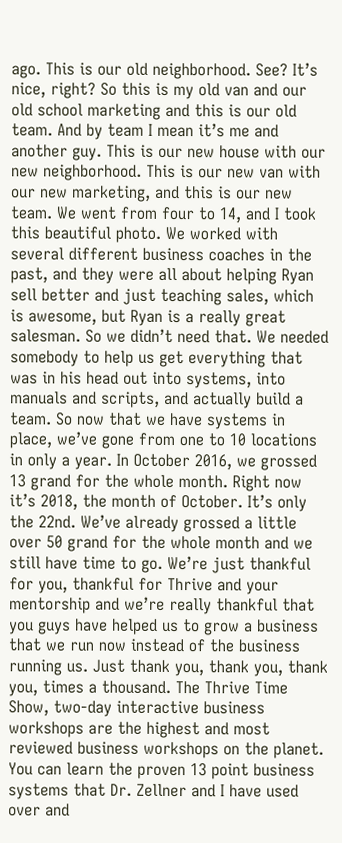ago. This is our old neighborhood. See? It’s nice, right? So this is my old van and our old school marketing and this is our old team. And by team I mean it’s me and another guy. This is our new house with our new neighborhood. This is our new van with our new marketing, and this is our new team. We went from four to 14, and I took this beautiful photo. We worked with several different business coaches in the past, and they were all about helping Ryan sell better and just teaching sales, which is awesome, but Ryan is a really great salesman. So we didn’t need that. We needed somebody to help us get everything that was in his head out into systems, into manuals and scripts, and actually build a team. So now that we have systems in place, we’ve gone from one to 10 locations in only a year. In October 2016, we grossed 13 grand for the whole month. Right now it’s 2018, the month of October. It’s only the 22nd. We’ve already grossed a little over 50 grand for the whole month and we still have time to go. We’re just thankful for you, thankful for Thrive and your mentorship and we’re really thankful that you guys have helped us to grow a business that we run now instead of the business running us. Just thank you, thank you, thank you, times a thousand. The Thrive Time Show, two-day interactive business workshops are the highest and most reviewed business workshops on the planet. You can learn the proven 13 point business systems that Dr. Zellner and I have used over and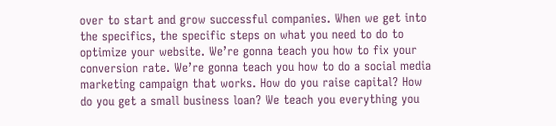over to start and grow successful companies. When we get into the specifics, the specific steps on what you need to do to optimize your website. We’re gonna teach you how to fix your conversion rate. We’re gonna teach you how to do a social media marketing campaign that works. How do you raise capital? How do you get a small business loan? We teach you everything you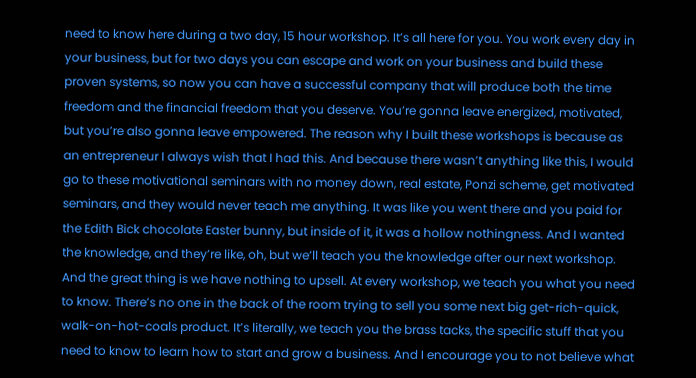need to know here during a two day, 15 hour workshop. It’s all here for you. You work every day in your business, but for two days you can escape and work on your business and build these proven systems, so now you can have a successful company that will produce both the time freedom and the financial freedom that you deserve. You’re gonna leave energized, motivated, but you’re also gonna leave empowered. The reason why I built these workshops is because as an entrepreneur I always wish that I had this. And because there wasn’t anything like this, I would go to these motivational seminars with no money down, real estate, Ponzi scheme, get motivated seminars, and they would never teach me anything. It was like you went there and you paid for the Edith Bick chocolate Easter bunny, but inside of it, it was a hollow nothingness. And I wanted the knowledge, and they’re like, oh, but we’ll teach you the knowledge after our next workshop. And the great thing is we have nothing to upsell. At every workshop, we teach you what you need to know. There’s no one in the back of the room trying to sell you some next big get-rich-quick, walk-on-hot-coals product. It’s literally, we teach you the brass tacks, the specific stuff that you need to know to learn how to start and grow a business. And I encourage you to not believe what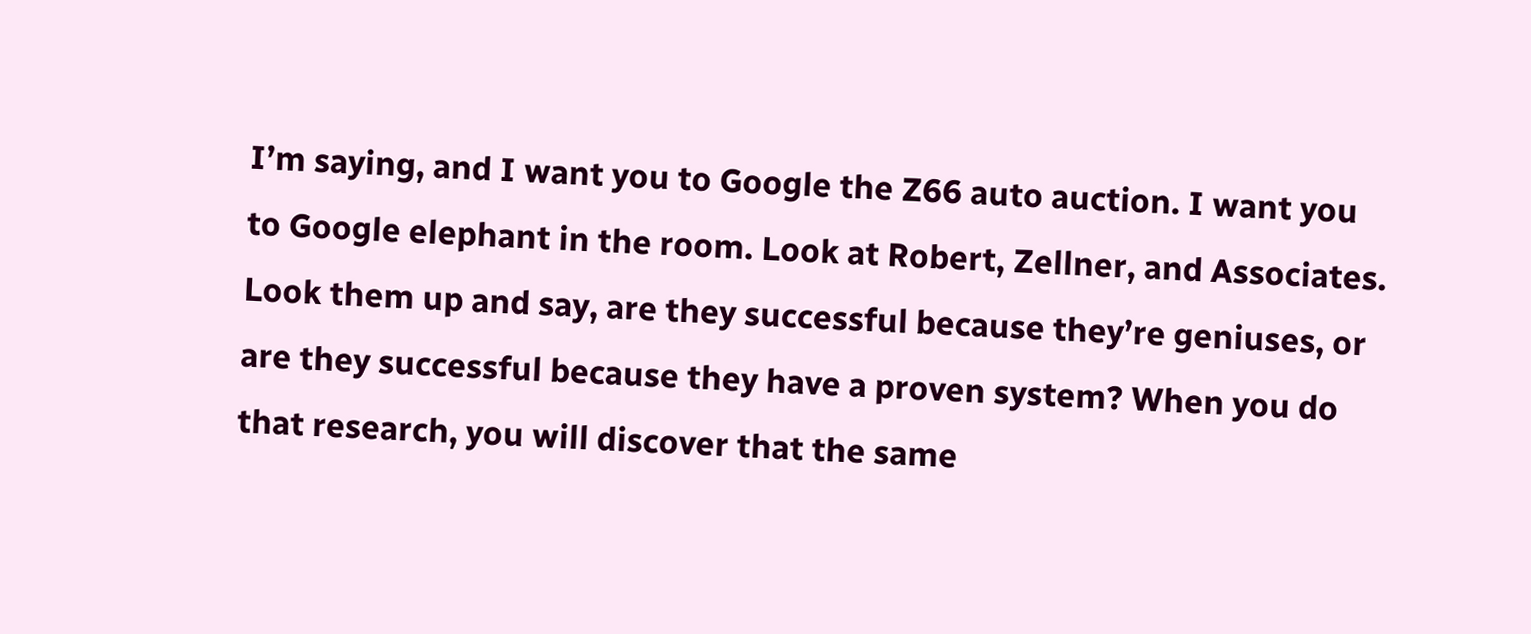I’m saying, and I want you to Google the Z66 auto auction. I want you to Google elephant in the room. Look at Robert, Zellner, and Associates. Look them up and say, are they successful because they’re geniuses, or are they successful because they have a proven system? When you do that research, you will discover that the same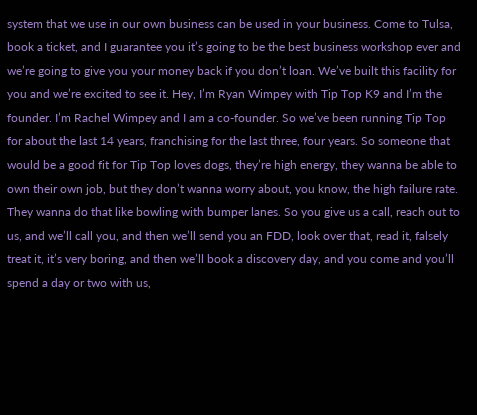system that we use in our own business can be used in your business. Come to Tulsa, book a ticket, and I guarantee you it’s going to be the best business workshop ever and we’re going to give you your money back if you don’t loan. We’ve built this facility for you and we’re excited to see it. Hey, I’m Ryan Wimpey with Tip Top K9 and I’m the founder. I’m Rachel Wimpey and I am a co-founder. So we’ve been running Tip Top for about the last 14 years, franchising for the last three, four years. So someone that would be a good fit for Tip Top loves dogs, they’re high energy, they wanna be able to own their own job, but they don’t wanna worry about, you know, the high failure rate. They wanna do that like bowling with bumper lanes. So you give us a call, reach out to us, and we’ll call you, and then we’ll send you an FDD, look over that, read it, falsely treat it, it’s very boring, and then we’ll book a discovery day, and you come and you’ll spend a day or two with us,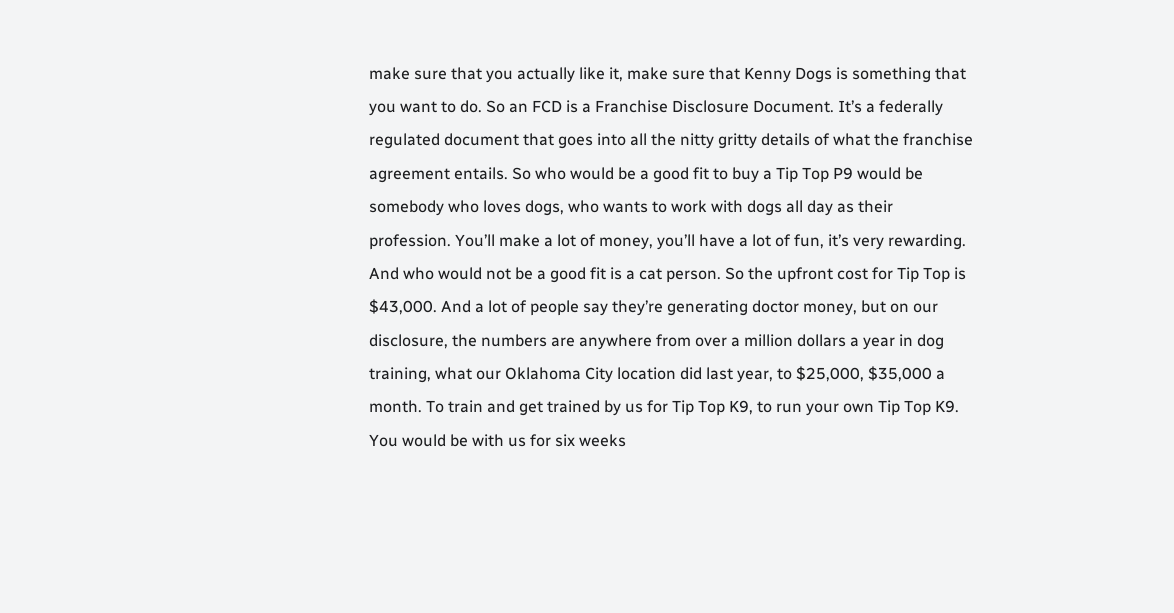make sure that you actually like it, make sure that Kenny Dogs is something that you want to do. So an FCD is a Franchise Disclosure Document. It’s a federally regulated document that goes into all the nitty gritty details of what the franchise agreement entails. So who would be a good fit to buy a Tip Top P9 would be somebody who loves dogs, who wants to work with dogs all day as their profession. You’ll make a lot of money, you’ll have a lot of fun, it’s very rewarding. And who would not be a good fit is a cat person. So the upfront cost for Tip Top is $43,000. And a lot of people say they’re generating doctor money, but on our disclosure, the numbers are anywhere from over a million dollars a year in dog training, what our Oklahoma City location did last year, to $25,000, $35,000 a month. To train and get trained by us for Tip Top K9, to run your own Tip Top K9. You would be with us for six weeks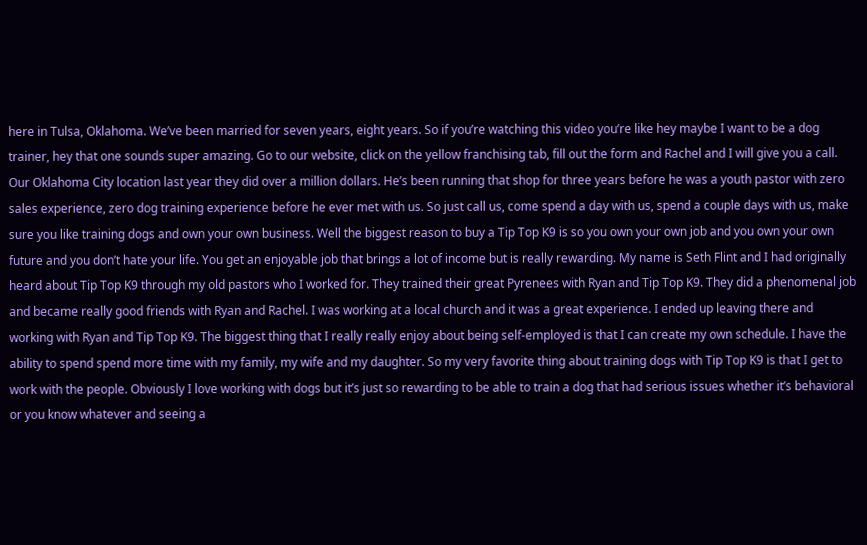here in Tulsa, Oklahoma. We’ve been married for seven years, eight years. So if you’re watching this video you’re like hey maybe I want to be a dog trainer, hey that one sounds super amazing. Go to our website, click on the yellow franchising tab, fill out the form and Rachel and I will give you a call. Our Oklahoma City location last year they did over a million dollars. He’s been running that shop for three years before he was a youth pastor with zero sales experience, zero dog training experience before he ever met with us. So just call us, come spend a day with us, spend a couple days with us, make sure you like training dogs and own your own business. Well the biggest reason to buy a Tip Top K9 is so you own your own job and you own your own future and you don’t hate your life. You get an enjoyable job that brings a lot of income but is really rewarding. My name is Seth Flint and I had originally heard about Tip Top K9 through my old pastors who I worked for. They trained their great Pyrenees with Ryan and Tip Top K9. They did a phenomenal job and became really good friends with Ryan and Rachel. I was working at a local church and it was a great experience. I ended up leaving there and working with Ryan and Tip Top K9. The biggest thing that I really really enjoy about being self-employed is that I can create my own schedule. I have the ability to spend spend more time with my family, my wife and my daughter. So my very favorite thing about training dogs with Tip Top K9 is that I get to work with the people. Obviously I love working with dogs but it’s just so rewarding to be able to train a dog that had serious issues whether it’s behavioral or you know whatever and seeing a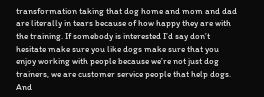transformation taking that dog home and mom and dad are literally in tears because of how happy they are with the training. If somebody is interested I’d say don’t hesitate make sure you like dogs make sure that you enjoy working with people because we’re not just dog trainers, we are customer service people that help dogs. And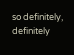so definitely, definitely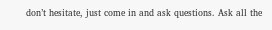don’t hesitate, just come in and ask questions. Ask all the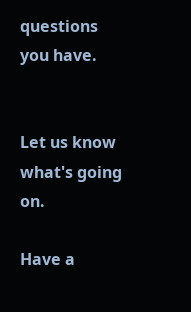questions you have.


Let us know what's going on.

Have a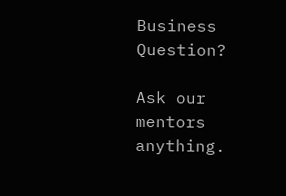Business Question?

Ask our mentors anything.